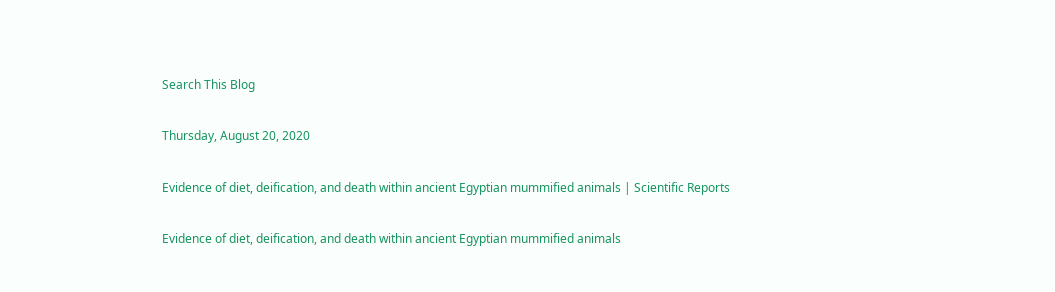Search This Blog

Thursday, August 20, 2020

Evidence of diet, deification, and death within ancient Egyptian mummified animals | Scientific Reports

Evidence of diet, deification, and death within ancient Egyptian mummified animals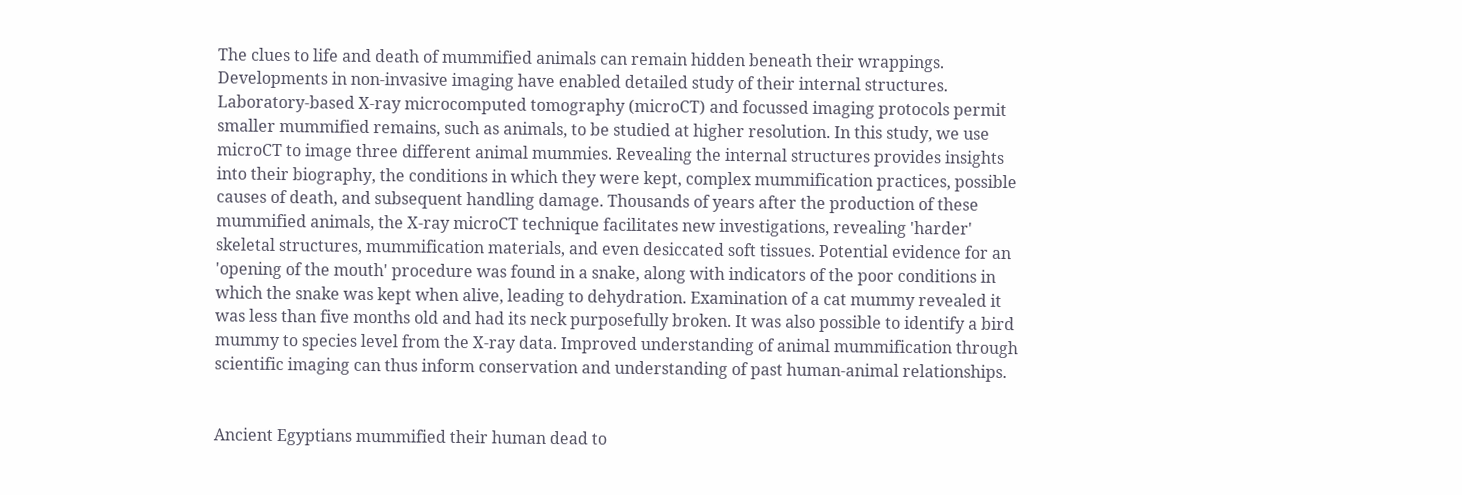The clues to life and death of mummified animals can remain hidden beneath their wrappings. Developments in non-invasive imaging have enabled detailed study of their internal structures. Laboratory-based X-ray microcomputed tomography (microCT) and focussed imaging protocols permit smaller mummified remains, such as animals, to be studied at higher resolution. In this study, we use microCT to image three different animal mummies. Revealing the internal structures provides insights into their biography, the conditions in which they were kept, complex mummification practices, possible causes of death, and subsequent handling damage. Thousands of years after the production of these mummified animals, the X-ray microCT technique facilitates new investigations, revealing 'harder' skeletal structures, mummification materials, and even desiccated soft tissues. Potential evidence for an 'opening of the mouth' procedure was found in a snake, along with indicators of the poor conditions in which the snake was kept when alive, leading to dehydration. Examination of a cat mummy revealed it was less than five months old and had its neck purposefully broken. It was also possible to identify a bird mummy to species level from the X-ray data. Improved understanding of animal mummification through scientific imaging can thus inform conservation and understanding of past human-animal relationships.


Ancient Egyptians mummified their human dead to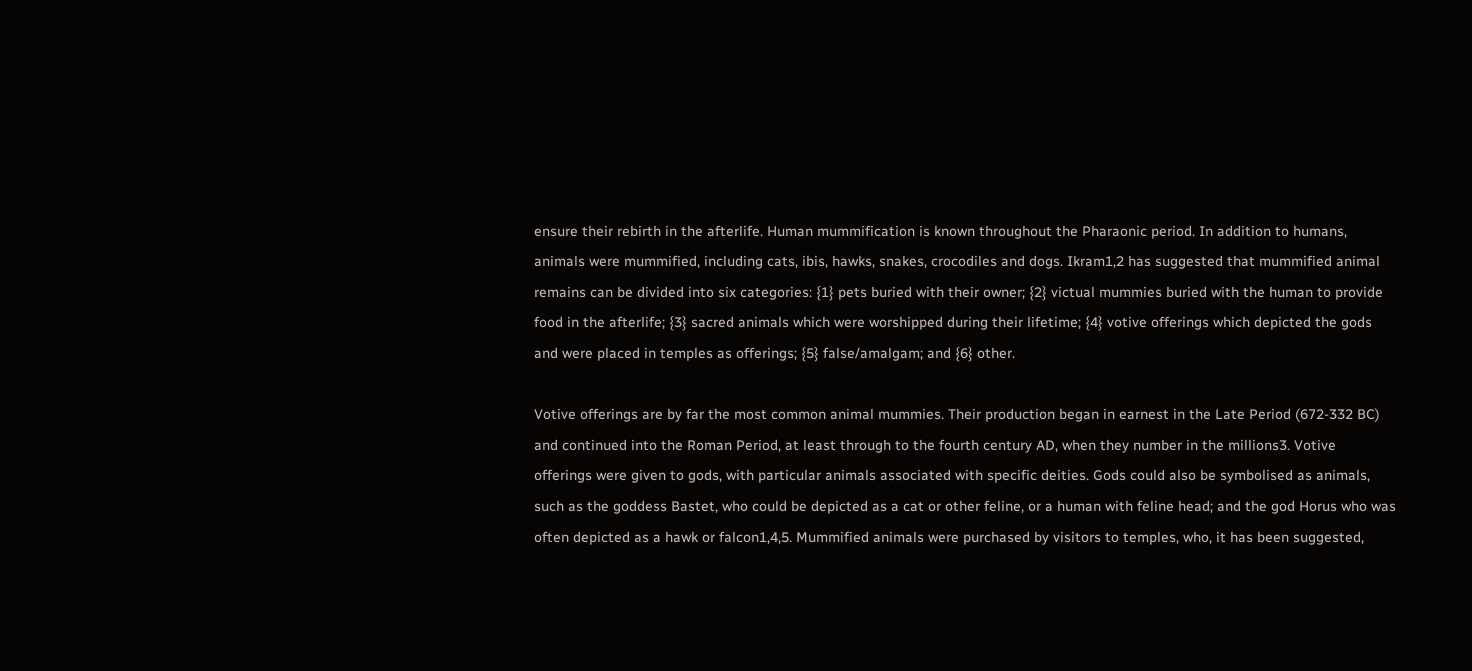ensure their rebirth in the afterlife. Human mummification is known throughout the Pharaonic period. In addition to humans, animals were mummified, including cats, ibis, hawks, snakes, crocodiles and dogs. Ikram1,2 has suggested that mummified animal remains can be divided into six categories: {1} pets buried with their owner; {2} victual mummies buried with the human to provide food in the afterlife; {3} sacred animals which were worshipped during their lifetime; {4} votive offerings which depicted the gods and were placed in temples as offerings; {5} false/amalgam; and {6} other.

Votive offerings are by far the most common animal mummies. Their production began in earnest in the Late Period (672-332 BC) and continued into the Roman Period, at least through to the fourth century AD, when they number in the millions3. Votive offerings were given to gods, with particular animals associated with specific deities. Gods could also be symbolised as animals, such as the goddess Bastet, who could be depicted as a cat or other feline, or a human with feline head; and the god Horus who was often depicted as a hawk or falcon1,4,5. Mummified animals were purchased by visitors to temples, who, it has been suggested,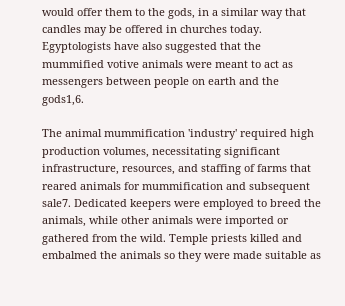would offer them to the gods, in a similar way that candles may be offered in churches today. Egyptologists have also suggested that the mummified votive animals were meant to act as messengers between people on earth and the gods1,6.

The animal mummification 'industry' required high production volumes, necessitating significant infrastructure, resources, and staffing of farms that reared animals for mummification and subsequent sale7. Dedicated keepers were employed to breed the animals, while other animals were imported or gathered from the wild. Temple priests killed and embalmed the animals so they were made suitable as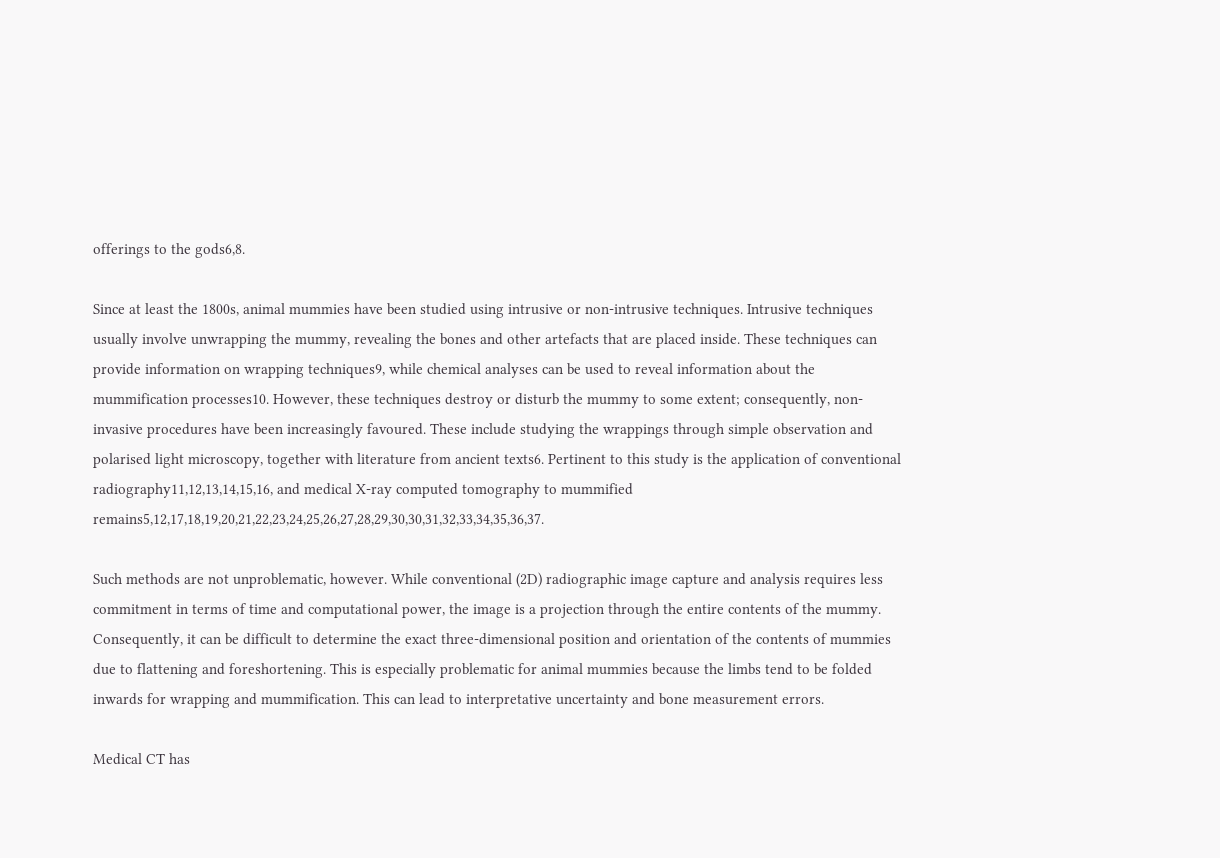offerings to the gods6,8.

Since at least the 1800s, animal mummies have been studied using intrusive or non-intrusive techniques. Intrusive techniques usually involve unwrapping the mummy, revealing the bones and other artefacts that are placed inside. These techniques can provide information on wrapping techniques9, while chemical analyses can be used to reveal information about the mummification processes10. However, these techniques destroy or disturb the mummy to some extent; consequently, non-invasive procedures have been increasingly favoured. These include studying the wrappings through simple observation and polarised light microscopy, together with literature from ancient texts6. Pertinent to this study is the application of conventional radiography11,12,13,14,15,16, and medical X-ray computed tomography to mummified remains5,12,17,18,19,20,21,22,23,24,25,26,27,28,29,30,30,31,32,33,34,35,36,37.

Such methods are not unproblematic, however. While conventional (2D) radiographic image capture and analysis requires less commitment in terms of time and computational power, the image is a projection through the entire contents of the mummy. Consequently, it can be difficult to determine the exact three-dimensional position and orientation of the contents of mummies due to flattening and foreshortening. This is especially problematic for animal mummies because the limbs tend to be folded inwards for wrapping and mummification. This can lead to interpretative uncertainty and bone measurement errors.

Medical CT has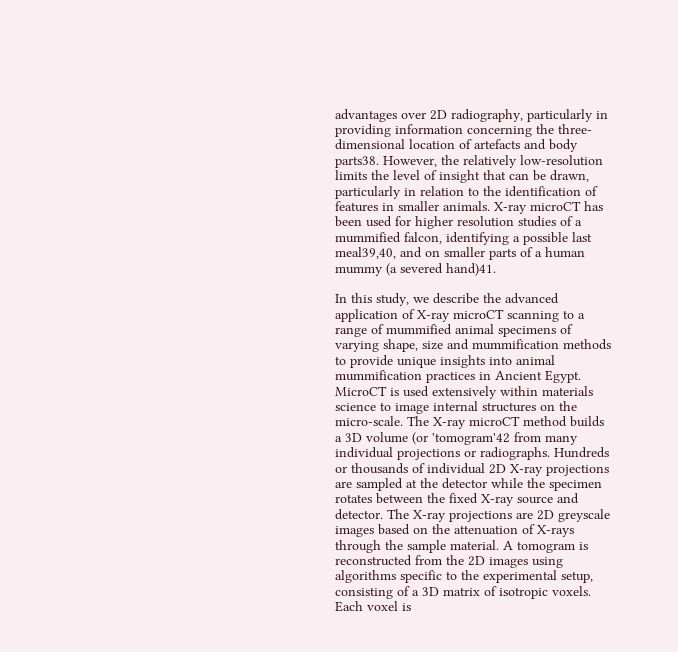advantages over 2D radiography, particularly in providing information concerning the three-dimensional location of artefacts and body parts38. However, the relatively low-resolution limits the level of insight that can be drawn, particularly in relation to the identification of features in smaller animals. X-ray microCT has been used for higher resolution studies of a mummified falcon, identifying a possible last meal39,40, and on smaller parts of a human mummy (a severed hand)41.

In this study, we describe the advanced application of X-ray microCT scanning to a range of mummified animal specimens of varying shape, size and mummification methods to provide unique insights into animal mummification practices in Ancient Egypt. MicroCT is used extensively within materials science to image internal structures on the micro-scale. The X-ray microCT method builds a 3D volume (or 'tomogram'42 from many individual projections or radiographs. Hundreds or thousands of individual 2D X-ray projections are sampled at the detector while the specimen rotates between the fixed X-ray source and detector. The X-ray projections are 2D greyscale images based on the attenuation of X-rays through the sample material. A tomogram is reconstructed from the 2D images using algorithms specific to the experimental setup, consisting of a 3D matrix of isotropic voxels. Each voxel is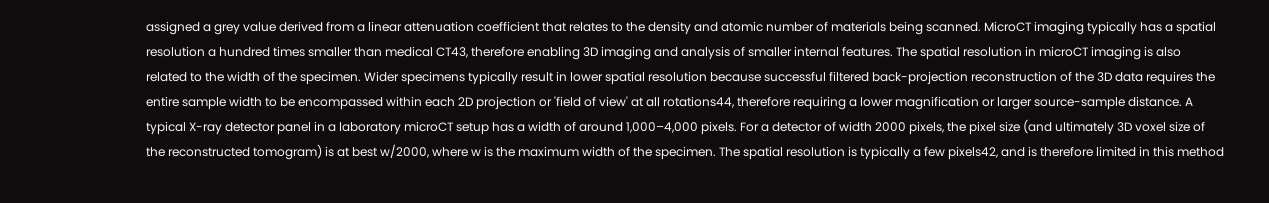assigned a grey value derived from a linear attenuation coefficient that relates to the density and atomic number of materials being scanned. MicroCT imaging typically has a spatial resolution a hundred times smaller than medical CT43, therefore enabling 3D imaging and analysis of smaller internal features. The spatial resolution in microCT imaging is also related to the width of the specimen. Wider specimens typically result in lower spatial resolution because successful filtered back-projection reconstruction of the 3D data requires the entire sample width to be encompassed within each 2D projection or 'field of view' at all rotations44, therefore requiring a lower magnification or larger source-sample distance. A typical X-ray detector panel in a laboratory microCT setup has a width of around 1,000–4,000 pixels. For a detector of width 2000 pixels, the pixel size (and ultimately 3D voxel size of the reconstructed tomogram) is at best w/2000, where w is the maximum width of the specimen. The spatial resolution is typically a few pixels42, and is therefore limited in this method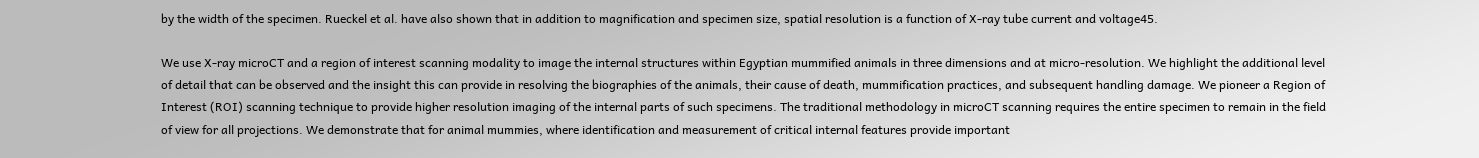by the width of the specimen. Rueckel et al. have also shown that in addition to magnification and specimen size, spatial resolution is a function of X-ray tube current and voltage45.

We use X-ray microCT and a region of interest scanning modality to image the internal structures within Egyptian mummified animals in three dimensions and at micro-resolution. We highlight the additional level of detail that can be observed and the insight this can provide in resolving the biographies of the animals, their cause of death, mummification practices, and subsequent handling damage. We pioneer a Region of Interest (ROI) scanning technique to provide higher resolution imaging of the internal parts of such specimens. The traditional methodology in microCT scanning requires the entire specimen to remain in the field of view for all projections. We demonstrate that for animal mummies, where identification and measurement of critical internal features provide important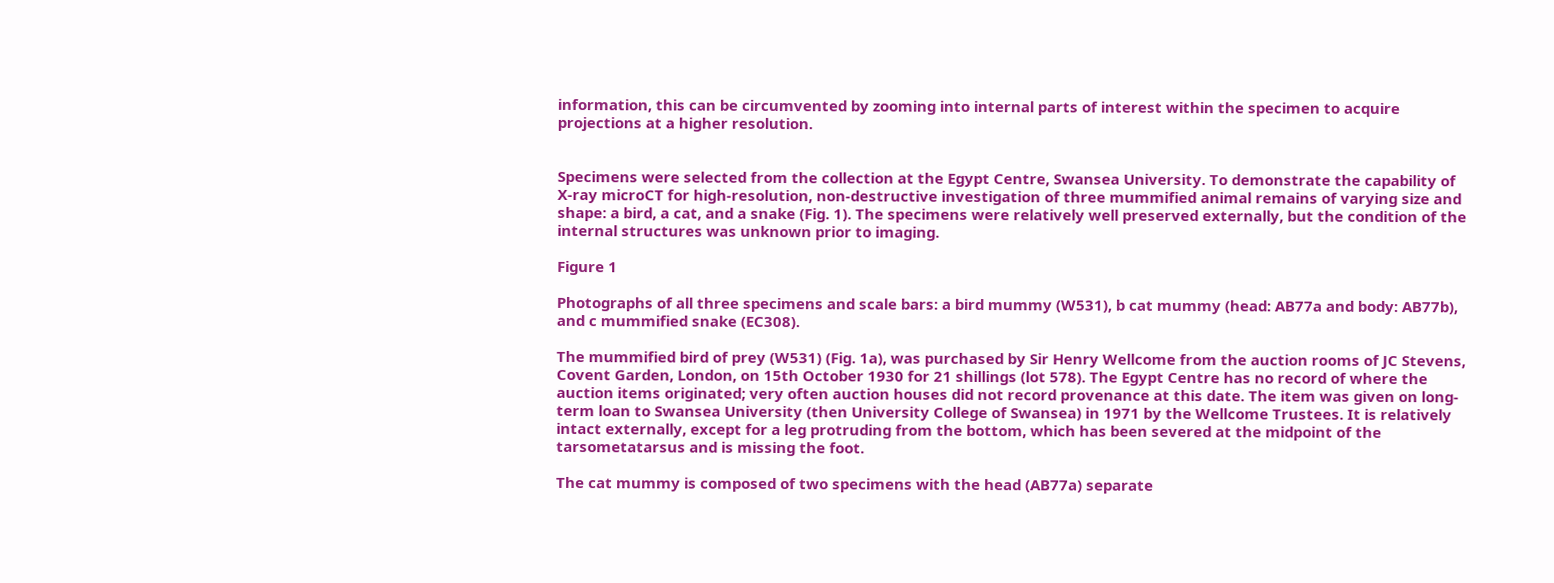information, this can be circumvented by zooming into internal parts of interest within the specimen to acquire projections at a higher resolution.


Specimens were selected from the collection at the Egypt Centre, Swansea University. To demonstrate the capability of X-ray microCT for high-resolution, non-destructive investigation of three mummified animal remains of varying size and shape: a bird, a cat, and a snake (Fig. 1). The specimens were relatively well preserved externally, but the condition of the internal structures was unknown prior to imaging.

Figure 1

Photographs of all three specimens and scale bars: a bird mummy (W531), b cat mummy (head: AB77a and body: AB77b), and c mummified snake (EC308).

The mummified bird of prey (W531) (Fig. 1a), was purchased by Sir Henry Wellcome from the auction rooms of JC Stevens, Covent Garden, London, on 15th October 1930 for 21 shillings (lot 578). The Egypt Centre has no record of where the auction items originated; very often auction houses did not record provenance at this date. The item was given on long-term loan to Swansea University (then University College of Swansea) in 1971 by the Wellcome Trustees. It is relatively intact externally, except for a leg protruding from the bottom, which has been severed at the midpoint of the tarsometatarsus and is missing the foot.

The cat mummy is composed of two specimens with the head (AB77a) separate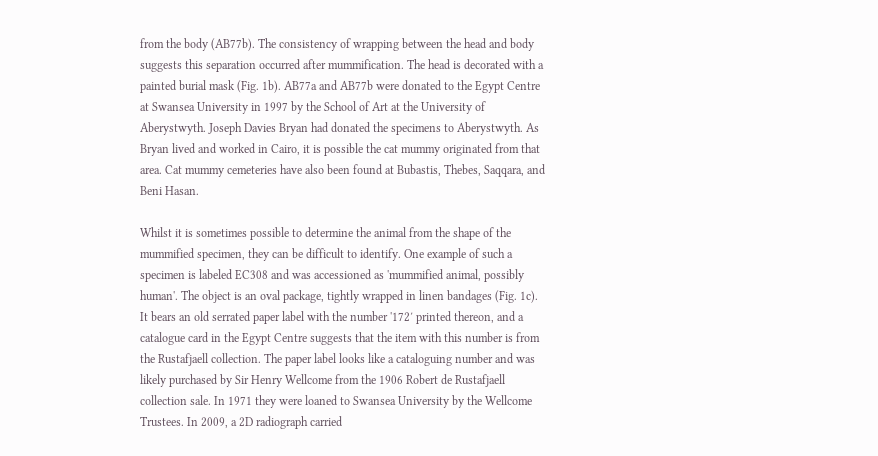from the body (AB77b). The consistency of wrapping between the head and body suggests this separation occurred after mummification. The head is decorated with a painted burial mask (Fig. 1b). AB77a and AB77b were donated to the Egypt Centre at Swansea University in 1997 by the School of Art at the University of Aberystwyth. Joseph Davies Bryan had donated the specimens to Aberystwyth. As Bryan lived and worked in Cairo, it is possible the cat mummy originated from that area. Cat mummy cemeteries have also been found at Bubastis, Thebes, Saqqara, and Beni Hasan.

Whilst it is sometimes possible to determine the animal from the shape of the mummified specimen, they can be difficult to identify. One example of such a specimen is labeled EC308 and was accessioned as 'mummified animal, possibly human'. The object is an oval package, tightly wrapped in linen bandages (Fig. 1c). It bears an old serrated paper label with the number '172′ printed thereon, and a catalogue card in the Egypt Centre suggests that the item with this number is from the Rustafjaell collection. The paper label looks like a cataloguing number and was likely purchased by Sir Henry Wellcome from the 1906 Robert de Rustafjaell collection sale. In 1971 they were loaned to Swansea University by the Wellcome Trustees. In 2009, a 2D radiograph carried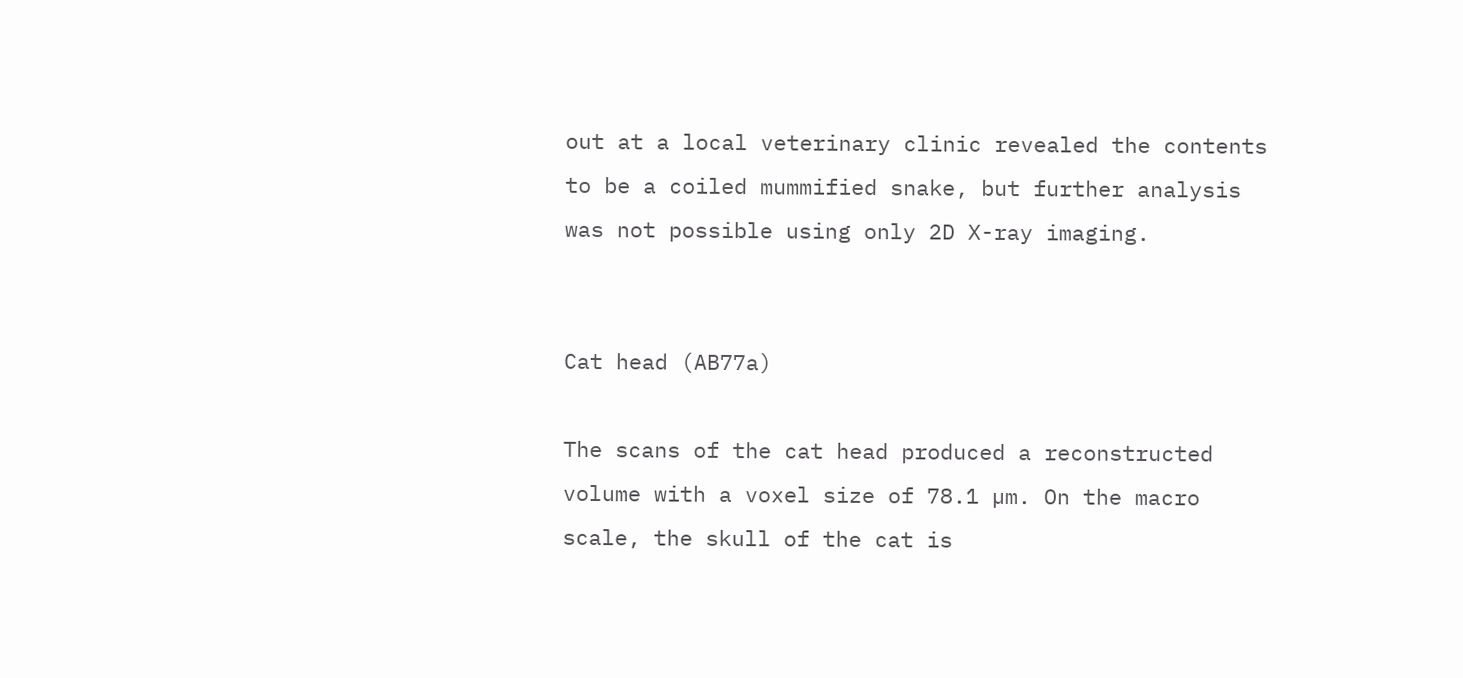out at a local veterinary clinic revealed the contents to be a coiled mummified snake, but further analysis was not possible using only 2D X-ray imaging.


Cat head (AB77a)

The scans of the cat head produced a reconstructed volume with a voxel size of 78.1 µm. On the macro scale, the skull of the cat is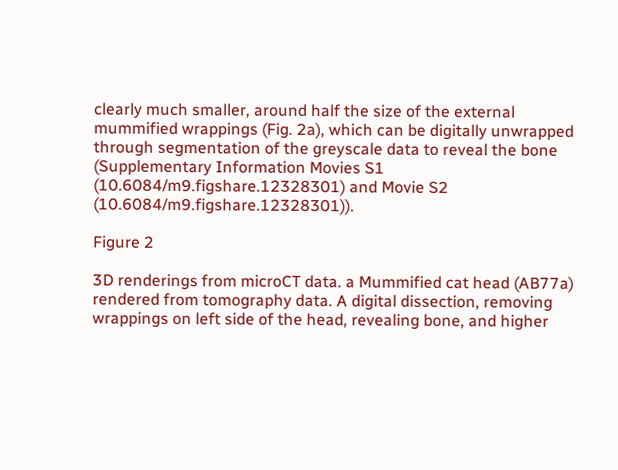clearly much smaller, around half the size of the external mummified wrappings (Fig. 2a), which can be digitally unwrapped through segmentation of the greyscale data to reveal the bone (Supplementary Information Movies S1 (10.6084/m9.figshare.12328301) and Movie S2 (10.6084/m9.figshare.12328301)).

Figure 2

3D renderings from microCT data. a Mummified cat head (AB77a) rendered from tomography data. A digital dissection, removing wrappings on left side of the head, revealing bone, and higher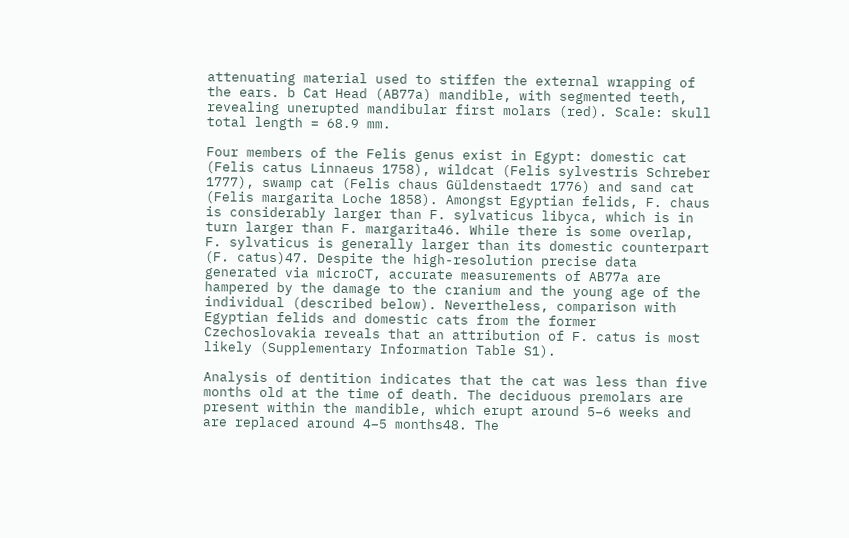attenuating material used to stiffen the external wrapping of the ears. b Cat Head (AB77a) mandible, with segmented teeth, revealing unerupted mandibular first molars (red). Scale: skull total length = 68.9 mm.

Four members of the Felis genus exist in Egypt: domestic cat (Felis catus Linnaeus 1758), wildcat (Felis sylvestris Schreber 1777), swamp cat (Felis chaus Güldenstaedt 1776) and sand cat (Felis margarita Loche 1858). Amongst Egyptian felids, F. chaus is considerably larger than F. sylvaticus libyca, which is in turn larger than F. margarita46. While there is some overlap, F. sylvaticus is generally larger than its domestic counterpart (F. catus)47. Despite the high-resolution precise data generated via microCT, accurate measurements of AB77a are hampered by the damage to the cranium and the young age of the individual (described below). Nevertheless, comparison with Egyptian felids and domestic cats from the former Czechoslovakia reveals that an attribution of F. catus is most likely (Supplementary Information Table S1).

Analysis of dentition indicates that the cat was less than five months old at the time of death. The deciduous premolars are present within the mandible, which erupt around 5–6 weeks and are replaced around 4–5 months48. The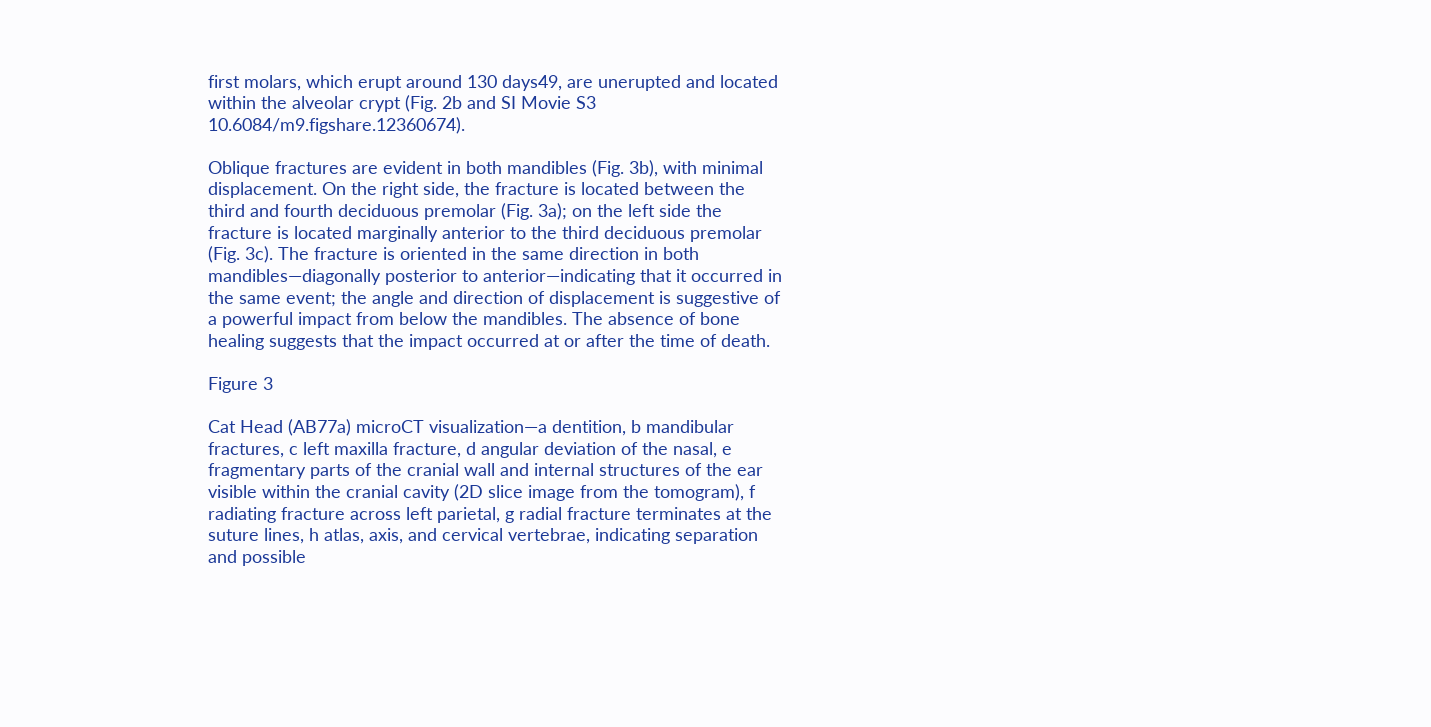first molars, which erupt around 130 days49, are unerupted and located within the alveolar crypt (Fig. 2b and SI Movie S3 10.6084/m9.figshare.12360674).

Oblique fractures are evident in both mandibles (Fig. 3b), with minimal displacement. On the right side, the fracture is located between the third and fourth deciduous premolar (Fig. 3a); on the left side the fracture is located marginally anterior to the third deciduous premolar (Fig. 3c). The fracture is oriented in the same direction in both mandibles—diagonally posterior to anterior—indicating that it occurred in the same event; the angle and direction of displacement is suggestive of a powerful impact from below the mandibles. The absence of bone healing suggests that the impact occurred at or after the time of death.

Figure 3

Cat Head (AB77a) microCT visualization—a dentition, b mandibular fractures, c left maxilla fracture, d angular deviation of the nasal, e fragmentary parts of the cranial wall and internal structures of the ear visible within the cranial cavity (2D slice image from the tomogram), f radiating fracture across left parietal, g radial fracture terminates at the suture lines, h atlas, axis, and cervical vertebrae, indicating separation and possible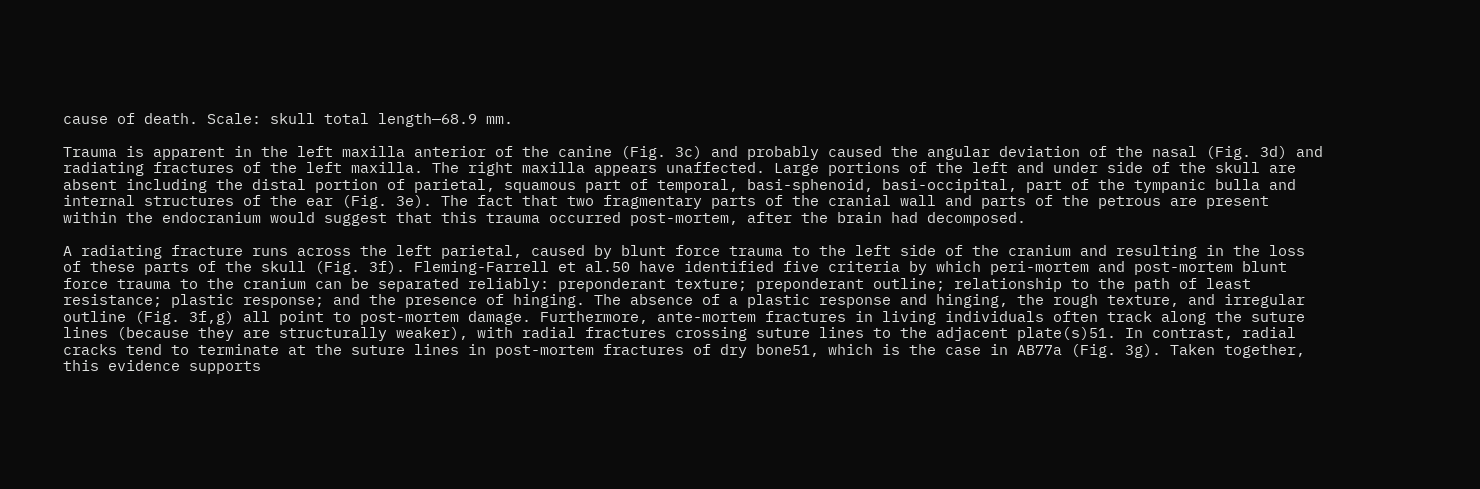cause of death. Scale: skull total length—68.9 mm.

Trauma is apparent in the left maxilla anterior of the canine (Fig. 3c) and probably caused the angular deviation of the nasal (Fig. 3d) and radiating fractures of the left maxilla. The right maxilla appears unaffected. Large portions of the left and under side of the skull are absent including the distal portion of parietal, squamous part of temporal, basi-sphenoid, basi-occipital, part of the tympanic bulla and internal structures of the ear (Fig. 3e). The fact that two fragmentary parts of the cranial wall and parts of the petrous are present within the endocranium would suggest that this trauma occurred post-mortem, after the brain had decomposed.

A radiating fracture runs across the left parietal, caused by blunt force trauma to the left side of the cranium and resulting in the loss of these parts of the skull (Fig. 3f). Fleming-Farrell et al.50 have identified five criteria by which peri-mortem and post-mortem blunt force trauma to the cranium can be separated reliably: preponderant texture; preponderant outline; relationship to the path of least resistance; plastic response; and the presence of hinging. The absence of a plastic response and hinging, the rough texture, and irregular outline (Fig. 3f,g) all point to post-mortem damage. Furthermore, ante-mortem fractures in living individuals often track along the suture lines (because they are structurally weaker), with radial fractures crossing suture lines to the adjacent plate(s)51. In contrast, radial cracks tend to terminate at the suture lines in post-mortem fractures of dry bone51, which is the case in AB77a (Fig. 3g). Taken together, this evidence supports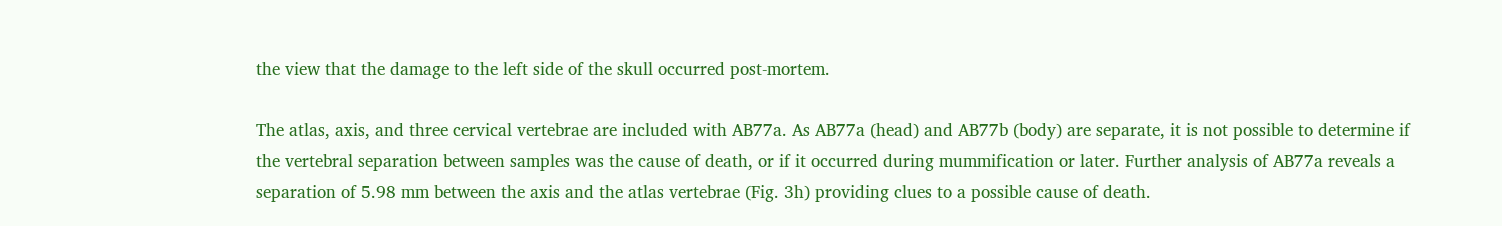the view that the damage to the left side of the skull occurred post-mortem.

The atlas, axis, and three cervical vertebrae are included with AB77a. As AB77a (head) and AB77b (body) are separate, it is not possible to determine if the vertebral separation between samples was the cause of death, or if it occurred during mummification or later. Further analysis of AB77a reveals a separation of 5.98 mm between the axis and the atlas vertebrae (Fig. 3h) providing clues to a possible cause of death.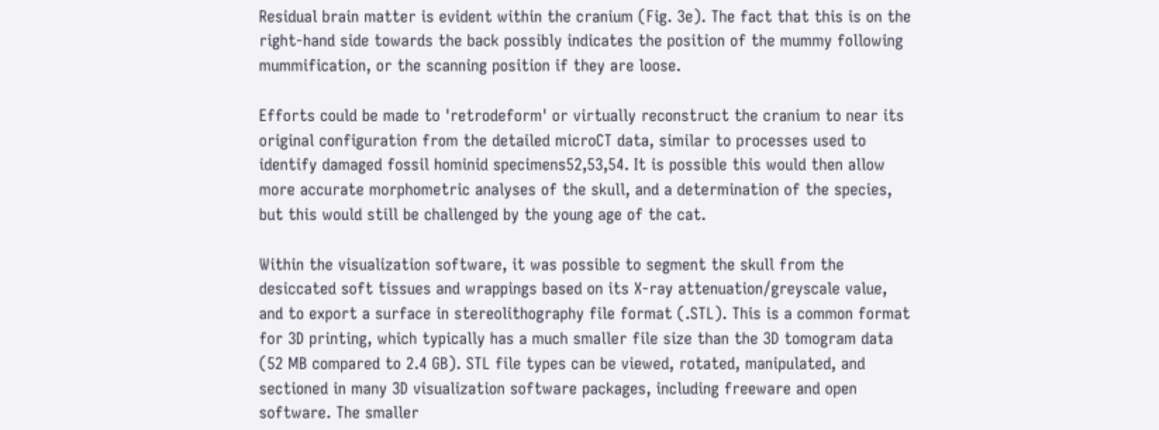Residual brain matter is evident within the cranium (Fig. 3e). The fact that this is on the right-hand side towards the back possibly indicates the position of the mummy following mummification, or the scanning position if they are loose.

Efforts could be made to 'retrodeform' or virtually reconstruct the cranium to near its original configuration from the detailed microCT data, similar to processes used to identify damaged fossil hominid specimens52,53,54. It is possible this would then allow more accurate morphometric analyses of the skull, and a determination of the species, but this would still be challenged by the young age of the cat.

Within the visualization software, it was possible to segment the skull from the desiccated soft tissues and wrappings based on its X-ray attenuation/greyscale value, and to export a surface in stereolithography file format (.STL). This is a common format for 3D printing, which typically has a much smaller file size than the 3D tomogram data (52 MB compared to 2.4 GB). STL file types can be viewed, rotated, manipulated, and sectioned in many 3D visualization software packages, including freeware and open software. The smaller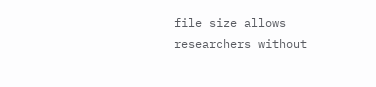file size allows researchers without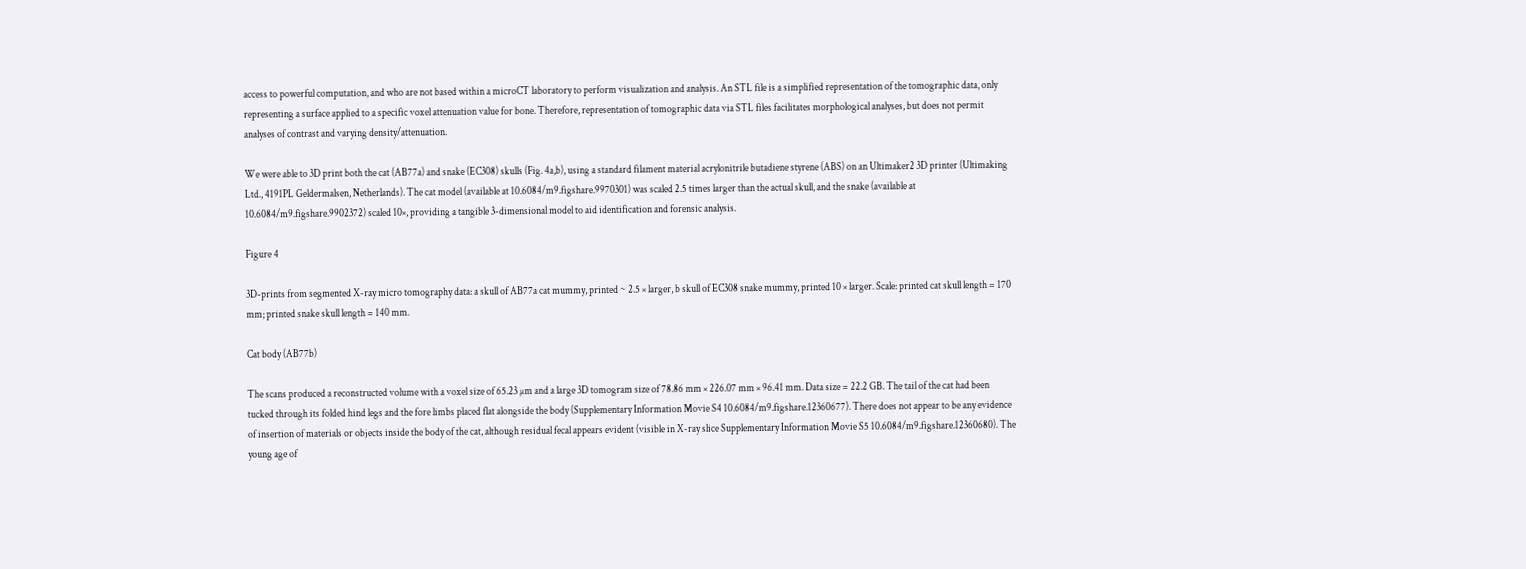access to powerful computation, and who are not based within a microCT laboratory to perform visualization and analysis. An STL file is a simplified representation of the tomographic data, only representing a surface applied to a specific voxel attenuation value for bone. Therefore, representation of tomographic data via STL files facilitates morphological analyses, but does not permit analyses of contrast and varying density/attenuation.

We were able to 3D print both the cat (AB77a) and snake (EC308) skulls (Fig. 4a,b), using a standard filament material acrylonitrile butadiene styrene (ABS) on an Ultimaker2 3D printer (Ultimaking Ltd., 4191PL Geldermalsen, Netherlands). The cat model (available at 10.6084/m9.figshare.9970301) was scaled 2.5 times larger than the actual skull, and the snake (available at 10.6084/m9.figshare.9902372) scaled 10×, providing a tangible 3-dimensional model to aid identification and forensic analysis.

Figure 4

3D-prints from segmented X-ray micro tomography data: a skull of AB77a cat mummy, printed ~ 2.5 × larger, b skull of EC308 snake mummy, printed 10 × larger. Scale: printed cat skull length = 170 mm; printed snake skull length = 140 mm.

Cat body (AB77b)

The scans produced a reconstructed volume with a voxel size of 65.23 µm and a large 3D tomogram size of 78.86 mm × 226.07 mm × 96.41 mm. Data size = 22.2 GB. The tail of the cat had been tucked through its folded hind legs and the fore limbs placed flat alongside the body (Supplementary Information Movie S4 10.6084/m9.figshare.12360677). There does not appear to be any evidence of insertion of materials or objects inside the body of the cat, although residual fecal appears evident (visible in X-ray slice Supplementary Information Movie S5 10.6084/m9.figshare.12360680). The young age of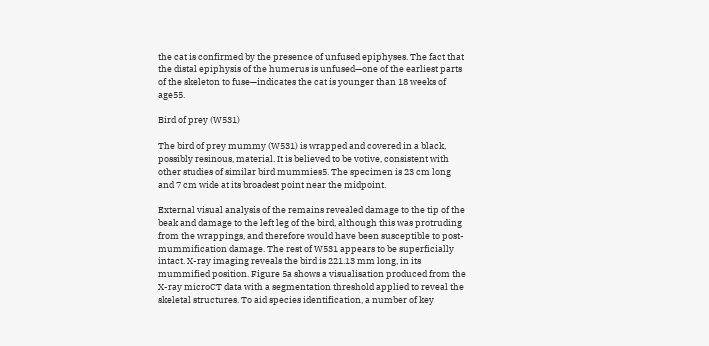the cat is confirmed by the presence of unfused epiphyses. The fact that the distal epiphysis of the humerus is unfused—one of the earliest parts of the skeleton to fuse—indicates the cat is younger than 18 weeks of age55.

Bird of prey (W531)

The bird of prey mummy (W531) is wrapped and covered in a black, possibly resinous, material. It is believed to be votive, consistent with other studies of similar bird mummies5. The specimen is 23 cm long and 7 cm wide at its broadest point near the midpoint.

External visual analysis of the remains revealed damage to the tip of the beak and damage to the left leg of the bird, although this was protruding from the wrappings, and therefore would have been susceptible to post-mummification damage. The rest of W531 appears to be superficially intact. X-ray imaging reveals the bird is 221.13 mm long, in its mummified position. Figure 5a shows a visualisation produced from the X-ray microCT data with a segmentation threshold applied to reveal the skeletal structures. To aid species identification, a number of key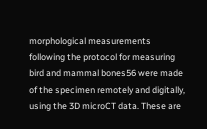morphological measurements following the protocol for measuring bird and mammal bones56 were made of the specimen remotely and digitally, using the 3D microCT data. These are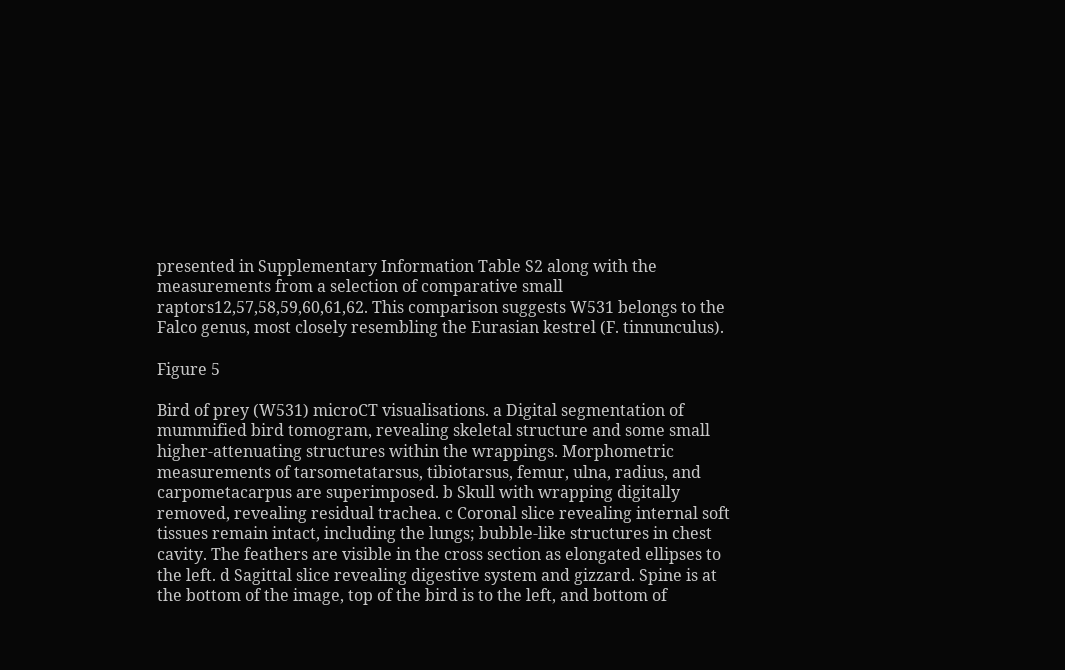presented in Supplementary Information Table S2 along with the measurements from a selection of comparative small raptors12,57,58,59,60,61,62. This comparison suggests W531 belongs to the Falco genus, most closely resembling the Eurasian kestrel (F. tinnunculus).

Figure 5

Bird of prey (W531) microCT visualisations. a Digital segmentation of mummified bird tomogram, revealing skeletal structure and some small higher-attenuating structures within the wrappings. Morphometric measurements of tarsometatarsus, tibiotarsus, femur, ulna, radius, and carpometacarpus are superimposed. b Skull with wrapping digitally removed, revealing residual trachea. c Coronal slice revealing internal soft tissues remain intact, including the lungs; bubble-like structures in chest cavity. The feathers are visible in the cross section as elongated ellipses to the left. d Sagittal slice revealing digestive system and gizzard. Spine is at the bottom of the image, top of the bird is to the left, and bottom of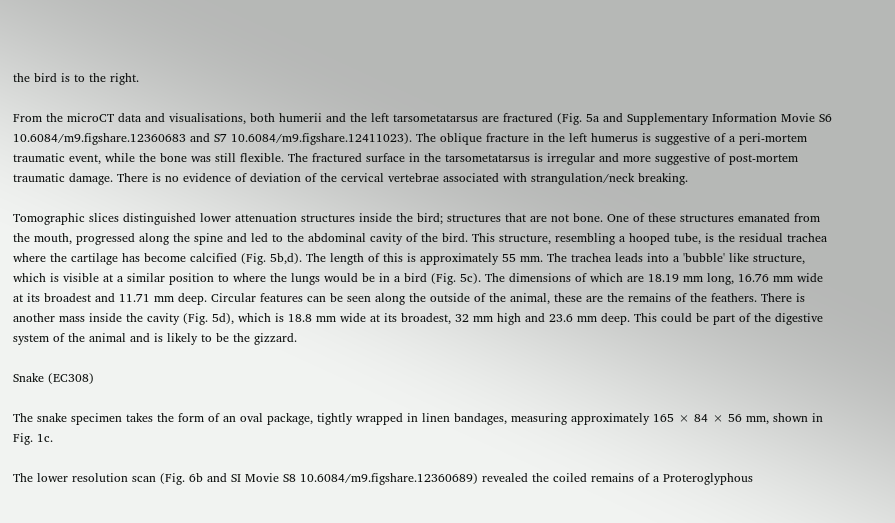the bird is to the right.

From the microCT data and visualisations, both humerii and the left tarsometatarsus are fractured (Fig. 5a and Supplementary Information Movie S6 10.6084/m9.figshare.12360683 and S7 10.6084/m9.figshare.12411023). The oblique fracture in the left humerus is suggestive of a peri-mortem traumatic event, while the bone was still flexible. The fractured surface in the tarsometatarsus is irregular and more suggestive of post-mortem traumatic damage. There is no evidence of deviation of the cervical vertebrae associated with strangulation/neck breaking.

Tomographic slices distinguished lower attenuation structures inside the bird; structures that are not bone. One of these structures emanated from the mouth, progressed along the spine and led to the abdominal cavity of the bird. This structure, resembling a hooped tube, is the residual trachea where the cartilage has become calcified (Fig. 5b,d). The length of this is approximately 55 mm. The trachea leads into a 'bubble' like structure, which is visible at a similar position to where the lungs would be in a bird (Fig. 5c). The dimensions of which are 18.19 mm long, 16.76 mm wide at its broadest and 11.71 mm deep. Circular features can be seen along the outside of the animal, these are the remains of the feathers. There is another mass inside the cavity (Fig. 5d), which is 18.8 mm wide at its broadest, 32 mm high and 23.6 mm deep. This could be part of the digestive system of the animal and is likely to be the gizzard.

Snake (EC308)

The snake specimen takes the form of an oval package, tightly wrapped in linen bandages, measuring approximately 165 × 84 × 56 mm, shown in Fig. 1c.

The lower resolution scan (Fig. 6b and SI Movie S8 10.6084/m9.figshare.12360689) revealed the coiled remains of a Proteroglyphous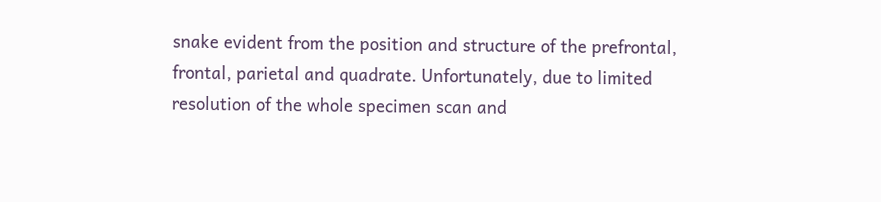snake evident from the position and structure of the prefrontal, frontal, parietal and quadrate. Unfortunately, due to limited resolution of the whole specimen scan and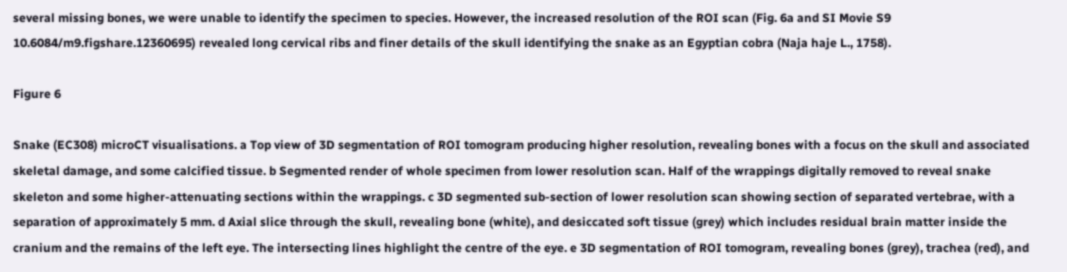several missing bones, we were unable to identify the specimen to species. However, the increased resolution of the ROI scan (Fig. 6a and SI Movie S9 10.6084/m9.figshare.12360695) revealed long cervical ribs and finer details of the skull identifying the snake as an Egyptian cobra (Naja haje L., 1758).

Figure 6

Snake (EC308) microCT visualisations. a Top view of 3D segmentation of ROI tomogram producing higher resolution, revealing bones with a focus on the skull and associated skeletal damage, and some calcified tissue. b Segmented render of whole specimen from lower resolution scan. Half of the wrappings digitally removed to reveal snake skeleton and some higher-attenuating sections within the wrappings. c 3D segmented sub-section of lower resolution scan showing section of separated vertebrae, with a separation of approximately 5 mm. d Axial slice through the skull, revealing bone (white), and desiccated soft tissue (grey) which includes residual brain matter inside the cranium and the remains of the left eye. The intersecting lines highlight the centre of the eye. e 3D segmentation of ROI tomogram, revealing bones (grey), trachea (red), and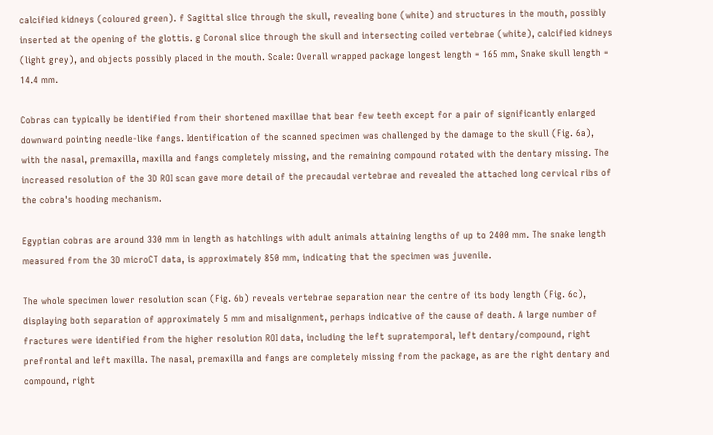calcified kidneys (coloured green). f Sagittal slice through the skull, revealing bone (white) and structures in the mouth, possibly inserted at the opening of the glottis. g Coronal slice through the skull and intersecting coiled vertebrae (white), calcified kidneys (light grey), and objects possibly placed in the mouth. Scale: Overall wrapped package longest length = 165 mm, Snake skull length = 14.4 mm.

Cobras can typically be identified from their shortened maxillae that bear few teeth except for a pair of significantly enlarged downward pointing needle-like fangs. Identification of the scanned specimen was challenged by the damage to the skull (Fig. 6a), with the nasal, premaxilla, maxilla and fangs completely missing, and the remaining compound rotated with the dentary missing. The increased resolution of the 3D ROI scan gave more detail of the precaudal vertebrae and revealed the attached long cervical ribs of the cobra's hooding mechanism.

Egyptian cobras are around 330 mm in length as hatchlings with adult animals attaining lengths of up to 2400 mm. The snake length measured from the 3D microCT data, is approximately 850 mm, indicating that the specimen was juvenile.

The whole specimen lower resolution scan (Fig. 6b) reveals vertebrae separation near the centre of its body length (Fig. 6c), displaying both separation of approximately 5 mm and misalignment, perhaps indicative of the cause of death. A large number of fractures were identified from the higher resolution ROI data, including the left supratemporal, left dentary/compound, right prefrontal and left maxilla. The nasal, premaxilla and fangs are completely missing from the package, as are the right dentary and compound, right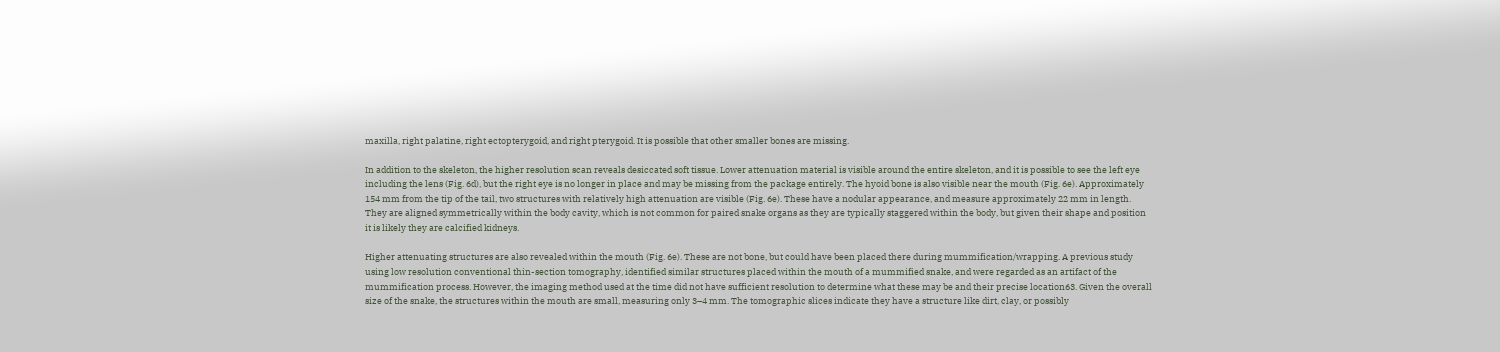maxilla, right palatine, right ectopterygoid, and right pterygoid. It is possible that other smaller bones are missing.

In addition to the skeleton, the higher resolution scan reveals desiccated soft tissue. Lower attenuation material is visible around the entire skeleton, and it is possible to see the left eye including the lens (Fig. 6d), but the right eye is no longer in place and may be missing from the package entirely. The hyoid bone is also visible near the mouth (Fig. 6e). Approximately 154 mm from the tip of the tail, two structures with relatively high attenuation are visible (Fig. 6e). These have a nodular appearance, and measure approximately 22 mm in length. They are aligned symmetrically within the body cavity, which is not common for paired snake organs as they are typically staggered within the body, but given their shape and position it is likely they are calcified kidneys.

Higher attenuating structures are also revealed within the mouth (Fig. 6e). These are not bone, but could have been placed there during mummification/wrapping. A previous study using low resolution conventional thin-section tomography, identified similar structures placed within the mouth of a mummified snake, and were regarded as an artifact of the mummification process. However, the imaging method used at the time did not have sufficient resolution to determine what these may be and their precise location63. Given the overall size of the snake, the structures within the mouth are small, measuring only 3–4 mm. The tomographic slices indicate they have a structure like dirt, clay, or possibly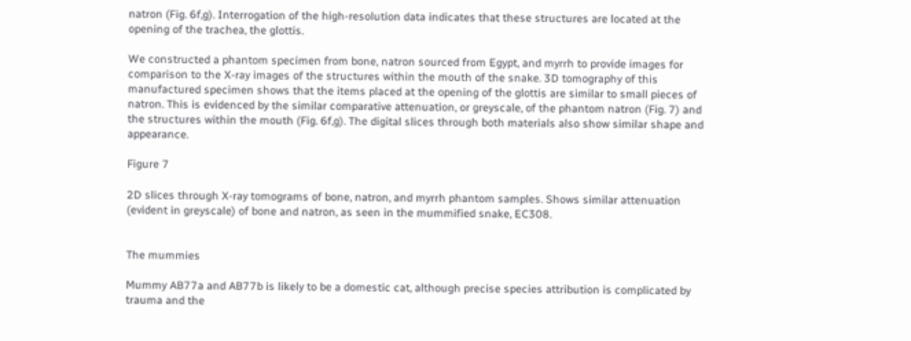natron (Fig. 6f,g). Interrogation of the high-resolution data indicates that these structures are located at the opening of the trachea, the glottis.

We constructed a phantom specimen from bone, natron sourced from Egypt, and myrrh to provide images for comparison to the X-ray images of the structures within the mouth of the snake. 3D tomography of this manufactured specimen shows that the items placed at the opening of the glottis are similar to small pieces of natron. This is evidenced by the similar comparative attenuation, or greyscale, of the phantom natron (Fig. 7) and the structures within the mouth (Fig. 6f,g). The digital slices through both materials also show similar shape and appearance.

Figure 7

2D slices through X-ray tomograms of bone, natron, and myrrh phantom samples. Shows similar attenuation (evident in greyscale) of bone and natron, as seen in the mummified snake, EC308.


The mummies

Mummy AB77a and AB77b is likely to be a domestic cat, although precise species attribution is complicated by trauma and the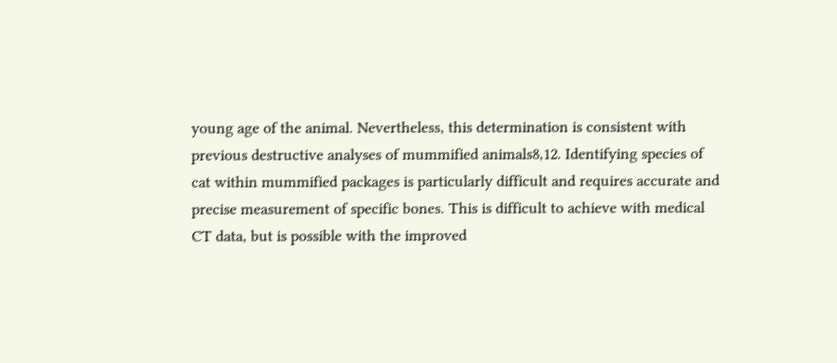young age of the animal. Nevertheless, this determination is consistent with previous destructive analyses of mummified animals8,12. Identifying species of cat within mummified packages is particularly difficult and requires accurate and precise measurement of specific bones. This is difficult to achieve with medical CT data, but is possible with the improved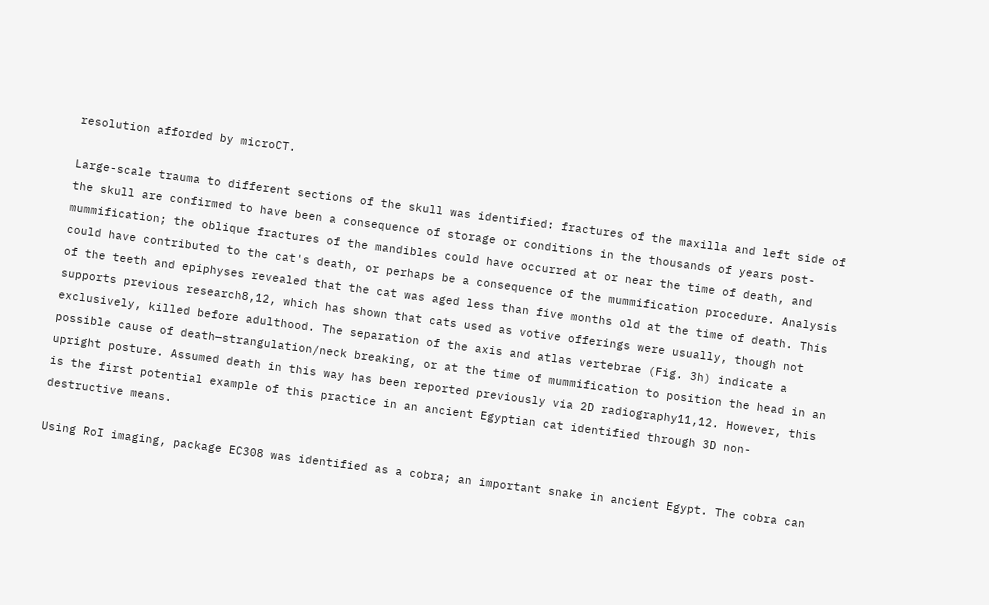resolution afforded by microCT.

Large-scale trauma to different sections of the skull was identified: fractures of the maxilla and left side of the skull are confirmed to have been a consequence of storage or conditions in the thousands of years post-mummification; the oblique fractures of the mandibles could have occurred at or near the time of death, and could have contributed to the cat's death, or perhaps be a consequence of the mummification procedure. Analysis of the teeth and epiphyses revealed that the cat was aged less than five months old at the time of death. This supports previous research8,12, which has shown that cats used as votive offerings were usually, though not exclusively, killed before adulthood. The separation of the axis and atlas vertebrae (Fig. 3h) indicate a possible cause of death—strangulation/neck breaking, or at the time of mummification to position the head in an upright posture. Assumed death in this way has been reported previously via 2D radiography11,12. However, this is the first potential example of this practice in an ancient Egyptian cat identified through 3D non-destructive means.

Using RoI imaging, package EC308 was identified as a cobra; an important snake in ancient Egypt. The cobra can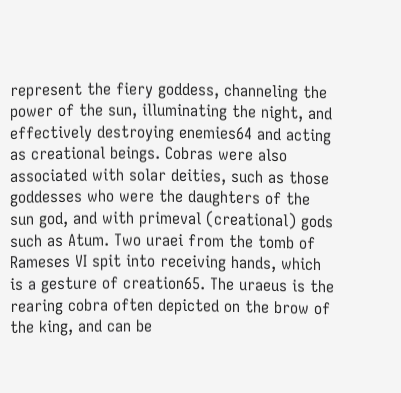represent the fiery goddess, channeling the power of the sun, illuminating the night, and effectively destroying enemies64 and acting as creational beings. Cobras were also associated with solar deities, such as those goddesses who were the daughters of the sun god, and with primeval (creational) gods such as Atum. Two uraei from the tomb of Rameses VI spit into receiving hands, which is a gesture of creation65. The uraeus is the rearing cobra often depicted on the brow of the king, and can be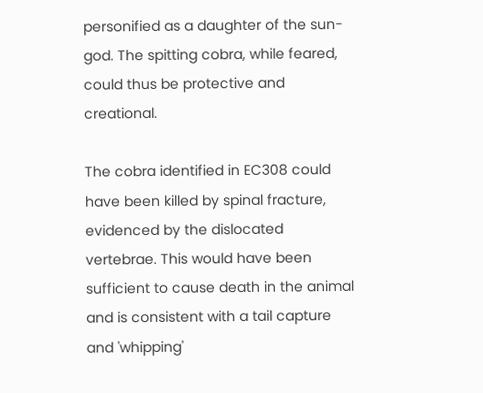personified as a daughter of the sun-god. The spitting cobra, while feared, could thus be protective and creational.

The cobra identified in EC308 could have been killed by spinal fracture, evidenced by the dislocated vertebrae. This would have been sufficient to cause death in the animal and is consistent with a tail capture and 'whipping'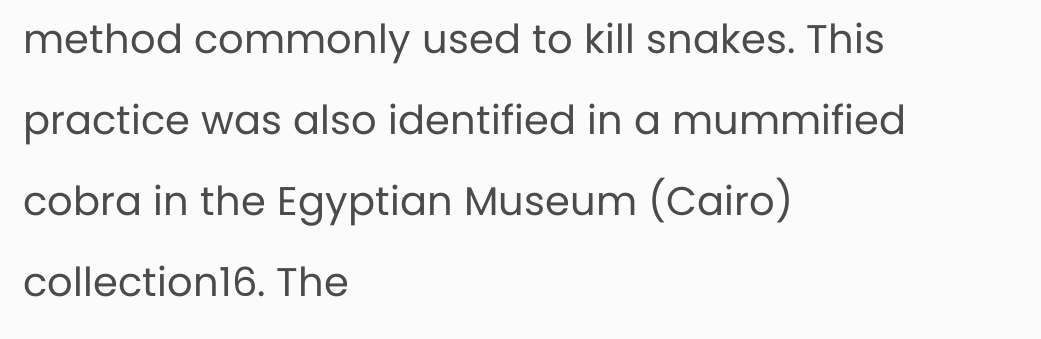method commonly used to kill snakes. This practice was also identified in a mummified cobra in the Egyptian Museum (Cairo) collection16. The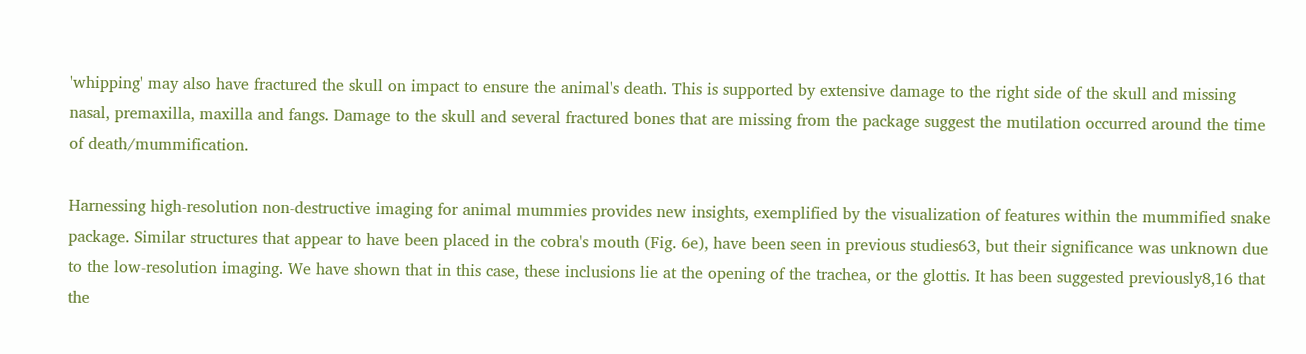'whipping' may also have fractured the skull on impact to ensure the animal's death. This is supported by extensive damage to the right side of the skull and missing nasal, premaxilla, maxilla and fangs. Damage to the skull and several fractured bones that are missing from the package suggest the mutilation occurred around the time of death/mummification.

Harnessing high-resolution non-destructive imaging for animal mummies provides new insights, exemplified by the visualization of features within the mummified snake package. Similar structures that appear to have been placed in the cobra's mouth (Fig. 6e), have been seen in previous studies63, but their significance was unknown due to the low-resolution imaging. We have shown that in this case, these inclusions lie at the opening of the trachea, or the glottis. It has been suggested previously8,16 that the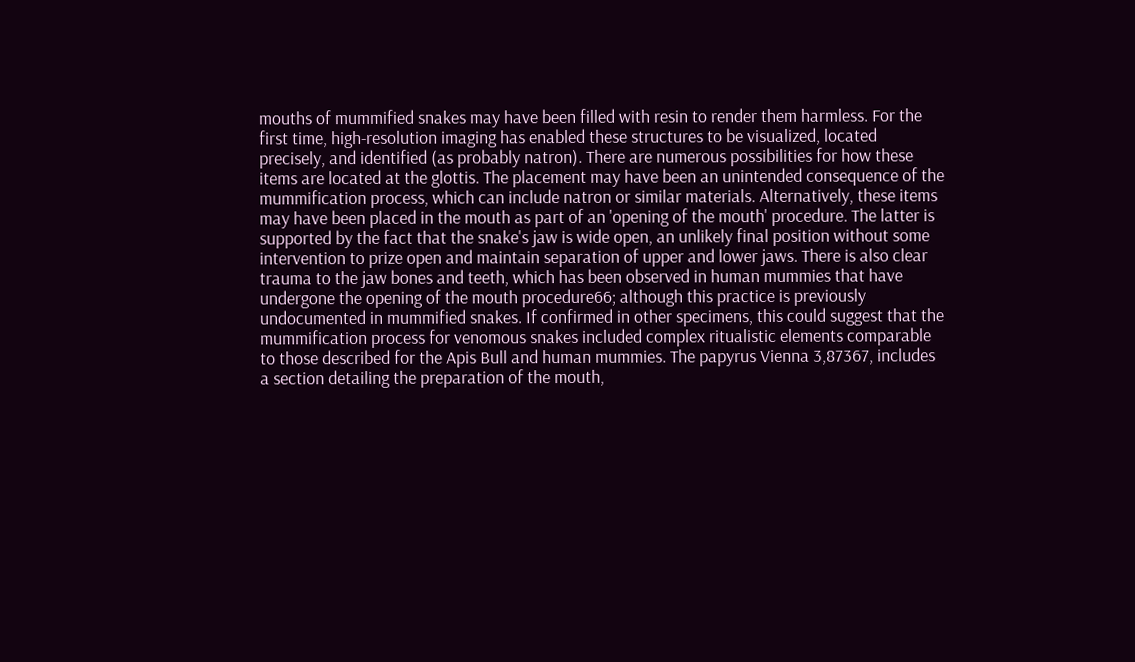mouths of mummified snakes may have been filled with resin to render them harmless. For the first time, high-resolution imaging has enabled these structures to be visualized, located precisely, and identified (as probably natron). There are numerous possibilities for how these items are located at the glottis. The placement may have been an unintended consequence of the mummification process, which can include natron or similar materials. Alternatively, these items may have been placed in the mouth as part of an 'opening of the mouth' procedure. The latter is supported by the fact that the snake's jaw is wide open, an unlikely final position without some intervention to prize open and maintain separation of upper and lower jaws. There is also clear trauma to the jaw bones and teeth, which has been observed in human mummies that have undergone the opening of the mouth procedure66; although this practice is previously undocumented in mummified snakes. If confirmed in other specimens, this could suggest that the mummification process for venomous snakes included complex ritualistic elements comparable to those described for the Apis Bull and human mummies. The papyrus Vienna 3,87367, includes a section detailing the preparation of the mouth,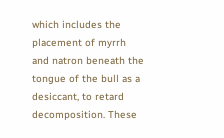which includes the placement of myrrh and natron beneath the tongue of the bull as a desiccant, to retard decomposition. These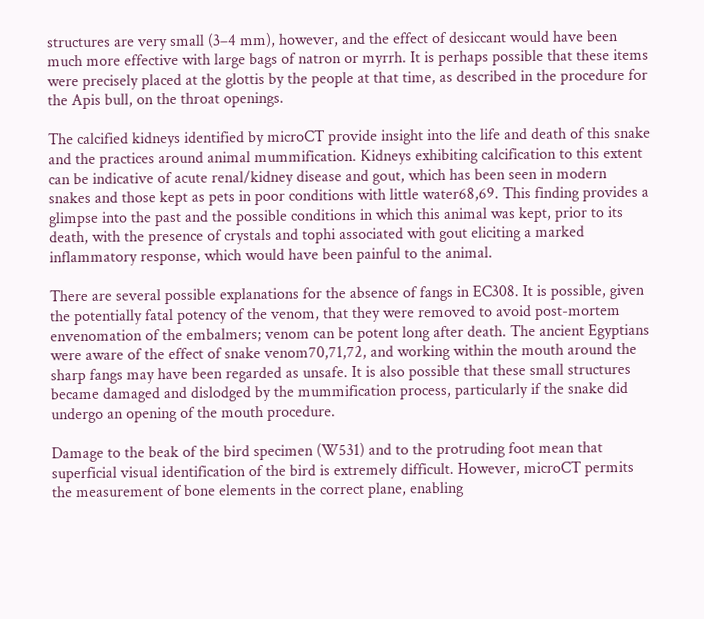structures are very small (3–4 mm), however, and the effect of desiccant would have been much more effective with large bags of natron or myrrh. It is perhaps possible that these items were precisely placed at the glottis by the people at that time, as described in the procedure for the Apis bull, on the throat openings.

The calcified kidneys identified by microCT provide insight into the life and death of this snake and the practices around animal mummification. Kidneys exhibiting calcification to this extent can be indicative of acute renal/kidney disease and gout, which has been seen in modern snakes and those kept as pets in poor conditions with little water68,69. This finding provides a glimpse into the past and the possible conditions in which this animal was kept, prior to its death, with the presence of crystals and tophi associated with gout eliciting a marked inflammatory response, which would have been painful to the animal.

There are several possible explanations for the absence of fangs in EC308. It is possible, given the potentially fatal potency of the venom, that they were removed to avoid post-mortem envenomation of the embalmers; venom can be potent long after death. The ancient Egyptians were aware of the effect of snake venom70,71,72, and working within the mouth around the sharp fangs may have been regarded as unsafe. It is also possible that these small structures became damaged and dislodged by the mummification process, particularly if the snake did undergo an opening of the mouth procedure.

Damage to the beak of the bird specimen (W531) and to the protruding foot mean that superficial visual identification of the bird is extremely difficult. However, microCT permits the measurement of bone elements in the correct plane, enabling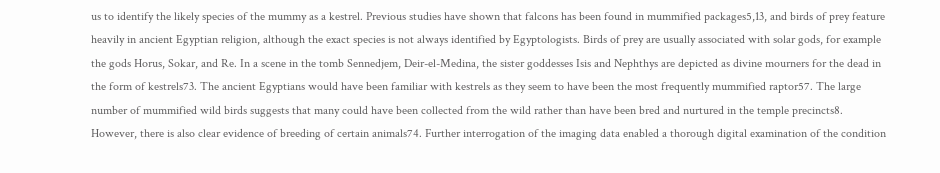us to identify the likely species of the mummy as a kestrel. Previous studies have shown that falcons has been found in mummified packages5,13, and birds of prey feature heavily in ancient Egyptian religion, although the exact species is not always identified by Egyptologists. Birds of prey are usually associated with solar gods, for example the gods Horus, Sokar, and Re. In a scene in the tomb Sennedjem, Deir-el-Medina, the sister goddesses Isis and Nephthys are depicted as divine mourners for the dead in the form of kestrels73. The ancient Egyptians would have been familiar with kestrels as they seem to have been the most frequently mummified raptor57. The large number of mummified wild birds suggests that many could have been collected from the wild rather than have been bred and nurtured in the temple precincts8. However, there is also clear evidence of breeding of certain animals74. Further interrogation of the imaging data enabled a thorough digital examination of the condition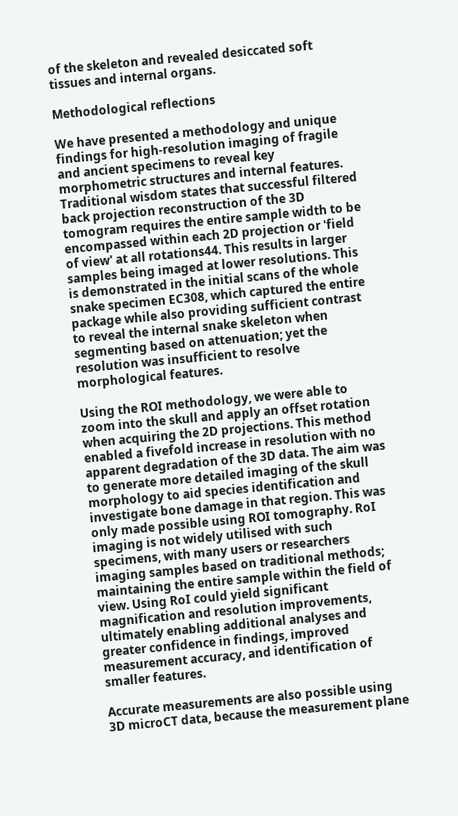of the skeleton and revealed desiccated soft tissues and internal organs.

Methodological reflections

We have presented a methodology and unique findings for high-resolution imaging of fragile and ancient specimens to reveal key morphometric structures and internal features. Traditional wisdom states that successful filtered back projection reconstruction of the 3D tomogram requires the entire sample width to be encompassed within each 2D projection or 'field of view' at all rotations44. This results in larger samples being imaged at lower resolutions. This is demonstrated in the initial scans of the whole snake specimen EC308, which captured the entire package while also providing sufficient contrast to reveal the internal snake skeleton when segmenting based on attenuation; yet the resolution was insufficient to resolve morphological features.

Using the ROI methodology, we were able to zoom into the skull and apply an offset rotation when acquiring the 2D projections. This method enabled a fivefold increase in resolution with no apparent degradation of the 3D data. The aim was to generate more detailed imaging of the skull morphology to aid species identification and investigate bone damage in that region. This was only made possible using ROI tomography. RoI imaging is not widely utilised with such specimens, with many users or researchers imaging samples based on traditional methods; maintaining the entire sample within the field of view. Using RoI could yield significant magnification and resolution improvements, ultimately enabling additional analyses and greater confidence in findings, improved measurement accuracy, and identification of smaller features.

Accurate measurements are also possible using 3D microCT data, because the measurement plane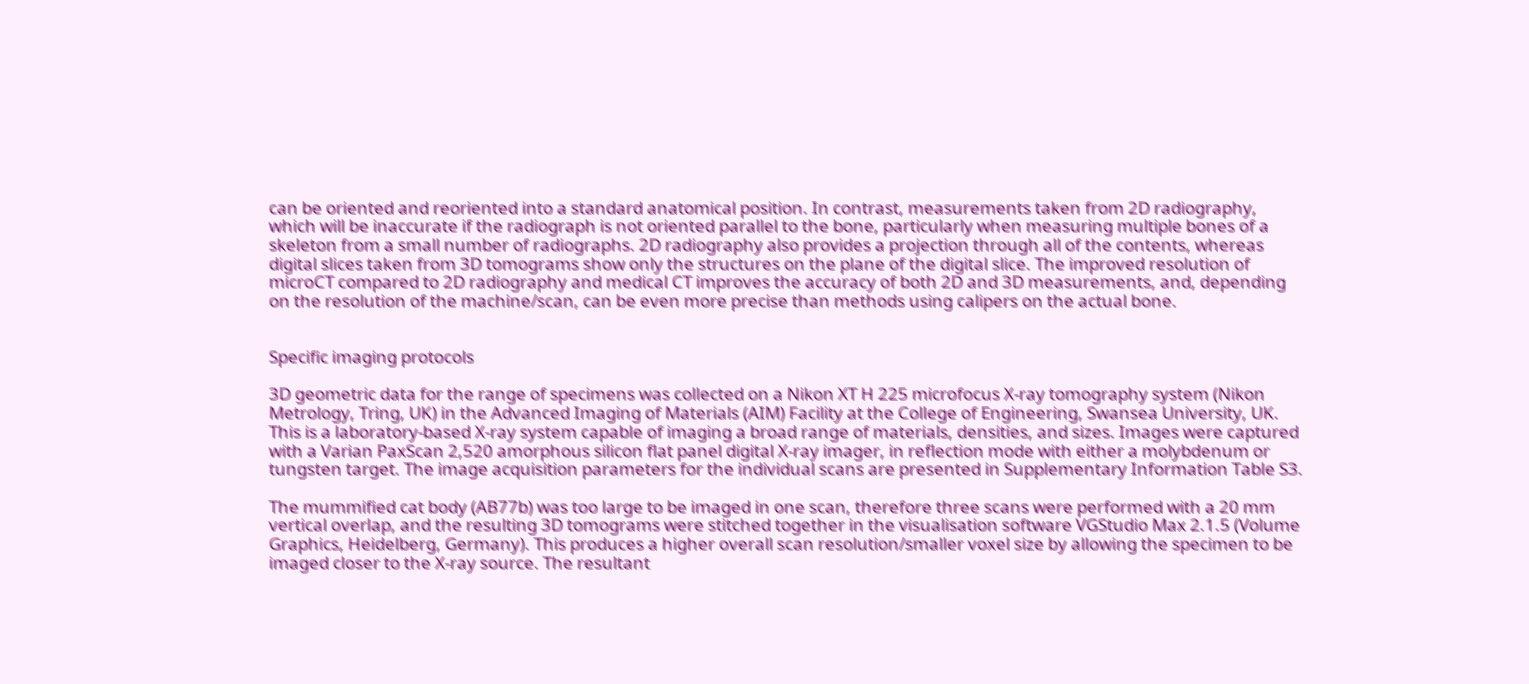can be oriented and reoriented into a standard anatomical position. In contrast, measurements taken from 2D radiography, which will be inaccurate if the radiograph is not oriented parallel to the bone, particularly when measuring multiple bones of a skeleton from a small number of radiographs. 2D radiography also provides a projection through all of the contents, whereas digital slices taken from 3D tomograms show only the structures on the plane of the digital slice. The improved resolution of microCT compared to 2D radiography and medical CT improves the accuracy of both 2D and 3D measurements, and, depending on the resolution of the machine/scan, can be even more precise than methods using calipers on the actual bone.


Specific imaging protocols

3D geometric data for the range of specimens was collected on a Nikon XT H 225 microfocus X-ray tomography system (Nikon Metrology, Tring, UK) in the Advanced Imaging of Materials (AIM) Facility at the College of Engineering, Swansea University, UK. This is a laboratory-based X-ray system capable of imaging a broad range of materials, densities, and sizes. Images were captured with a Varian PaxScan 2,520 amorphous silicon flat panel digital X-ray imager, in reflection mode with either a molybdenum or tungsten target. The image acquisition parameters for the individual scans are presented in Supplementary Information Table S3.

The mummified cat body (AB77b) was too large to be imaged in one scan, therefore three scans were performed with a 20 mm vertical overlap, and the resulting 3D tomograms were stitched together in the visualisation software VGStudio Max 2.1.5 (Volume Graphics, Heidelberg, Germany). This produces a higher overall scan resolution/smaller voxel size by allowing the specimen to be imaged closer to the X-ray source. The resultant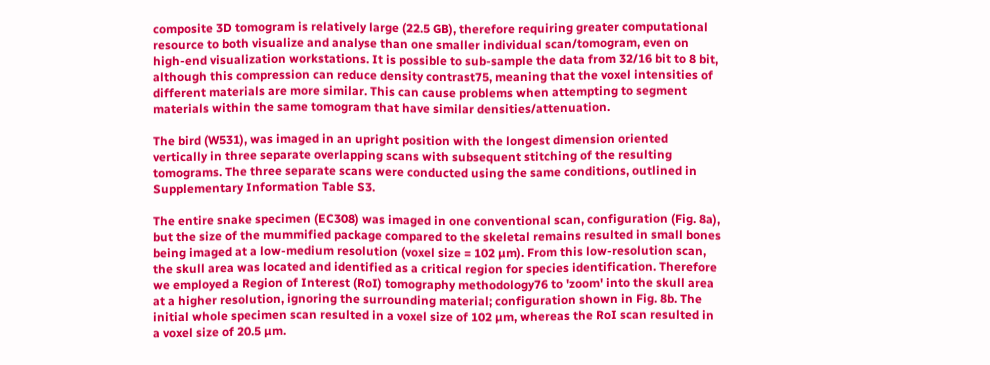composite 3D tomogram is relatively large (22.5 GB), therefore requiring greater computational resource to both visualize and analyse than one smaller individual scan/tomogram, even on high-end visualization workstations. It is possible to sub-sample the data from 32/16 bit to 8 bit, although this compression can reduce density contrast75, meaning that the voxel intensities of different materials are more similar. This can cause problems when attempting to segment materials within the same tomogram that have similar densities/attenuation.

The bird (W531), was imaged in an upright position with the longest dimension oriented vertically in three separate overlapping scans with subsequent stitching of the resulting tomograms. The three separate scans were conducted using the same conditions, outlined in Supplementary Information Table S3.

The entire snake specimen (EC308) was imaged in one conventional scan, configuration (Fig. 8a), but the size of the mummified package compared to the skeletal remains resulted in small bones being imaged at a low-medium resolution (voxel size = 102 µm). From this low-resolution scan, the skull area was located and identified as a critical region for species identification. Therefore we employed a Region of Interest (RoI) tomography methodology76 to 'zoom' into the skull area at a higher resolution, ignoring the surrounding material; configuration shown in Fig. 8b. The initial whole specimen scan resulted in a voxel size of 102 µm, whereas the RoI scan resulted in a voxel size of 20.5 µm.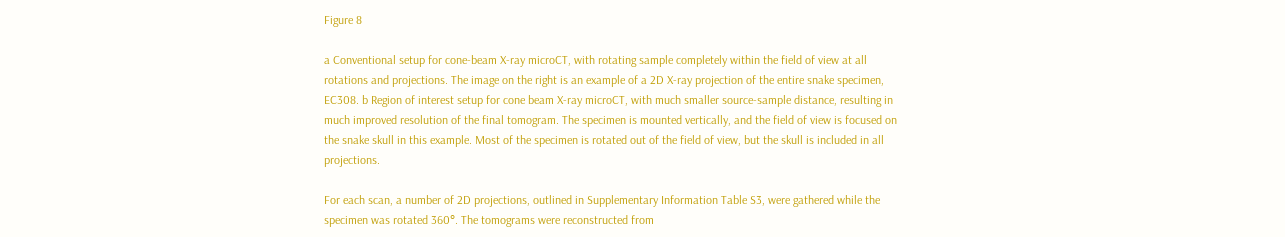Figure 8

a Conventional setup for cone-beam X-ray microCT, with rotating sample completely within the field of view at all rotations and projections. The image on the right is an example of a 2D X-ray projection of the entire snake specimen, EC308. b Region of interest setup for cone beam X-ray microCT, with much smaller source-sample distance, resulting in much improved resolution of the final tomogram. The specimen is mounted vertically, and the field of view is focused on the snake skull in this example. Most of the specimen is rotated out of the field of view, but the skull is included in all projections.

For each scan, a number of 2D projections, outlined in Supplementary Information Table S3, were gathered while the specimen was rotated 360°. The tomograms were reconstructed from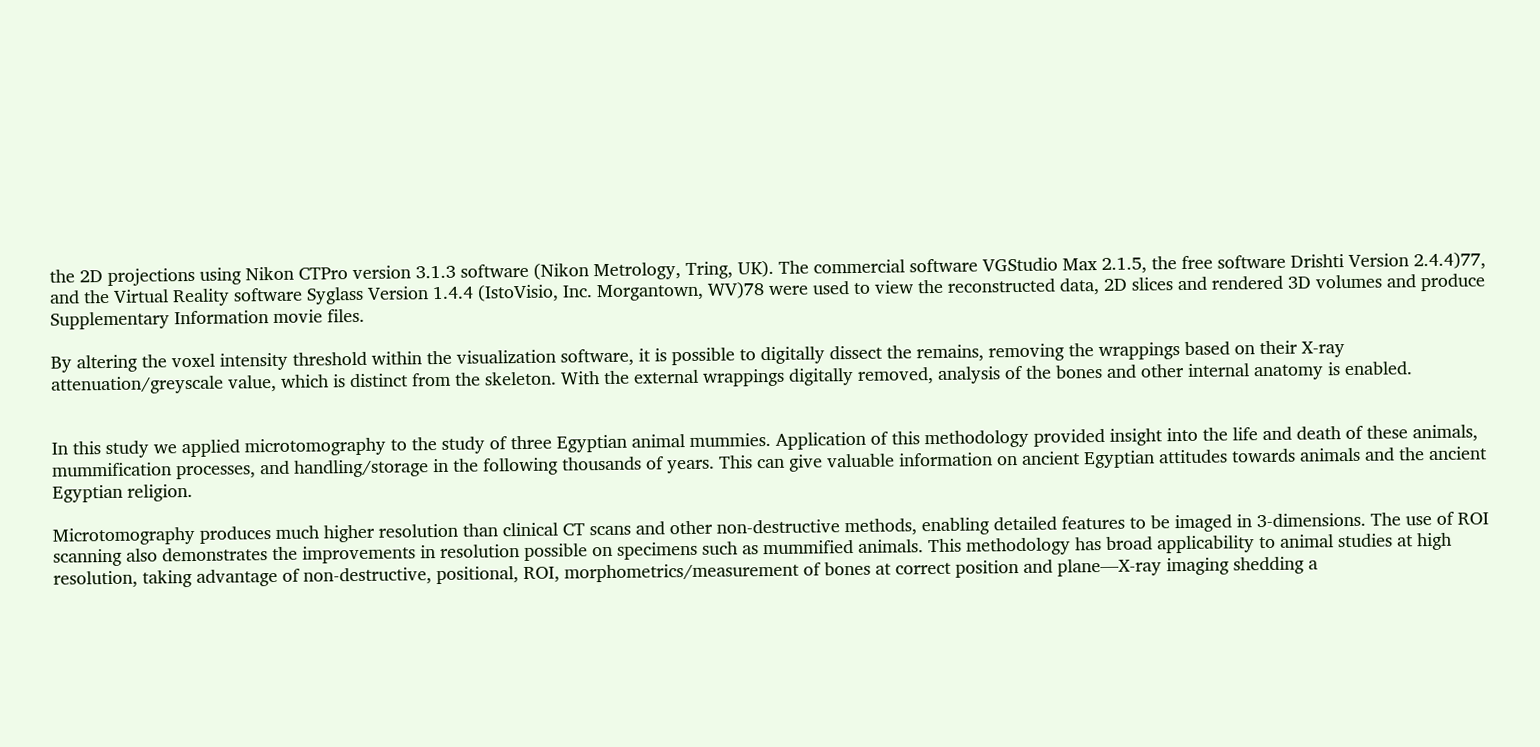the 2D projections using Nikon CTPro version 3.1.3 software (Nikon Metrology, Tring, UK). The commercial software VGStudio Max 2.1.5, the free software Drishti Version 2.4.4)77, and the Virtual Reality software Syglass Version 1.4.4 (IstoVisio, Inc. Morgantown, WV)78 were used to view the reconstructed data, 2D slices and rendered 3D volumes and produce Supplementary Information movie files.

By altering the voxel intensity threshold within the visualization software, it is possible to digitally dissect the remains, removing the wrappings based on their X-ray attenuation/greyscale value, which is distinct from the skeleton. With the external wrappings digitally removed, analysis of the bones and other internal anatomy is enabled.


In this study we applied microtomography to the study of three Egyptian animal mummies. Application of this methodology provided insight into the life and death of these animals, mummification processes, and handling/storage in the following thousands of years. This can give valuable information on ancient Egyptian attitudes towards animals and the ancient Egyptian religion.

Microtomography produces much higher resolution than clinical CT scans and other non-destructive methods, enabling detailed features to be imaged in 3-dimensions. The use of ROI scanning also demonstrates the improvements in resolution possible on specimens such as mummified animals. This methodology has broad applicability to animal studies at high resolution, taking advantage of non-destructive, positional, ROI, morphometrics/measurement of bones at correct position and plane—X-ray imaging shedding a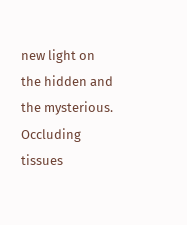new light on the hidden and the mysterious. Occluding tissues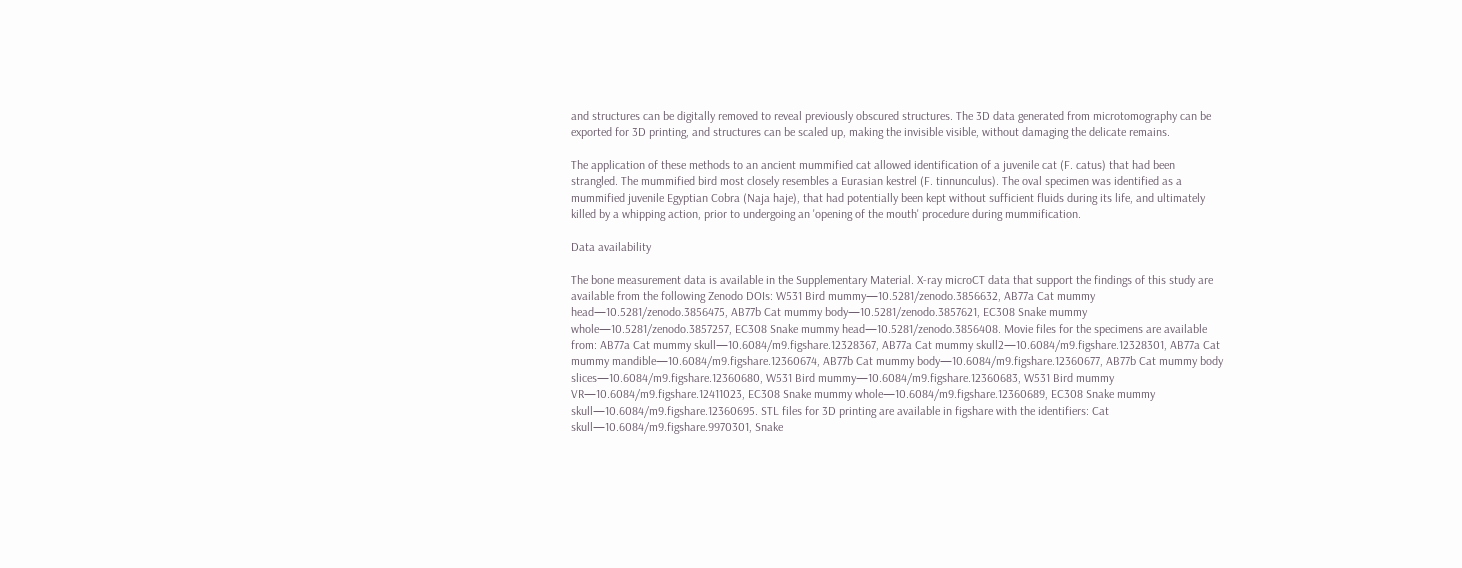and structures can be digitally removed to reveal previously obscured structures. The 3D data generated from microtomography can be exported for 3D printing, and structures can be scaled up, making the invisible visible, without damaging the delicate remains.

The application of these methods to an ancient mummified cat allowed identification of a juvenile cat (F. catus) that had been strangled. The mummified bird most closely resembles a Eurasian kestrel (F. tinnunculus). The oval specimen was identified as a mummified juvenile Egyptian Cobra (Naja haje), that had potentially been kept without sufficient fluids during its life, and ultimately killed by a whipping action, prior to undergoing an 'opening of the mouth' procedure during mummification.

Data availability

The bone measurement data is available in the Supplementary Material. X-ray microCT data that support the findings of this study are available from the following Zenodo DOIs: W531 Bird mummy—10.5281/zenodo.3856632, AB77a Cat mummy head—10.5281/zenodo.3856475, AB77b Cat mummy body—10.5281/zenodo.3857621, EC308 Snake mummy whole—10.5281/zenodo.3857257, EC308 Snake mummy head—10.5281/zenodo.3856408. Movie files for the specimens are available from: AB77a Cat mummy skull—10.6084/m9.figshare.12328367, AB77a Cat mummy skull2—10.6084/m9.figshare.12328301, AB77a Cat mummy mandible—10.6084/m9.figshare.12360674, AB77b Cat mummy body—10.6084/m9.figshare.12360677, AB77b Cat mummy body slices—10.6084/m9.figshare.12360680, W531 Bird mummy—10.6084/m9.figshare.12360683, W531 Bird mummy VR—10.6084/m9.figshare.12411023, EC308 Snake mummy whole—10.6084/m9.figshare.12360689, EC308 Snake mummy skull—10.6084/m9.figshare.12360695. STL files for 3D printing are available in figshare with the identifiers: Cat skull—10.6084/m9.figshare.9970301, Snake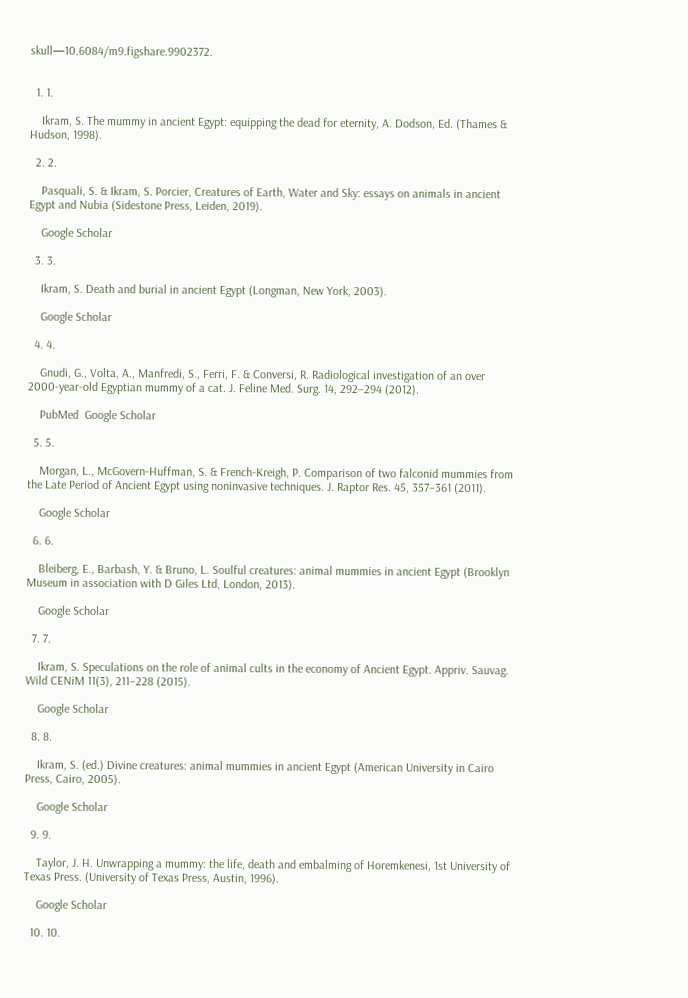skull—10.6084/m9.figshare.9902372.


  1. 1.

    Ikram, S. The mummy in ancient Egypt: equipping the dead for eternity, A. Dodson, Ed. (Thames & Hudson, 1998).

  2. 2.

    Pasquali, S. & Ikram, S. Porcier, Creatures of Earth, Water and Sky: essays on animals in ancient Egypt and Nubia (Sidestone Press, Leiden, 2019).

    Google Scholar

  3. 3.

    Ikram, S. Death and burial in ancient Egypt (Longman, New York, 2003).

    Google Scholar

  4. 4.

    Gnudi, G., Volta, A., Manfredi, S., Ferri, F. & Conversi, R. Radiological investigation of an over 2000-year-old Egyptian mummy of a cat. J. Feline Med. Surg. 14, 292–294 (2012).

    PubMed  Google Scholar

  5. 5.

    Morgan, L., McGovern-Huffman, S. & French-Kreigh, P. Comparison of two falconid mummies from the Late Period of Ancient Egypt using noninvasive techniques. J. Raptor Res. 45, 357–361 (2011).

    Google Scholar

  6. 6.

    Bleiberg, E., Barbash, Y. & Bruno, L. Soulful creatures: animal mummies in ancient Egypt (Brooklyn Museum in association with D Giles Ltd, London, 2013).

    Google Scholar

  7. 7.

    Ikram, S. Speculations on the role of animal cults in the economy of Ancient Egypt. Appriv. Sauvag. Wild CENiM 11(3), 211–228 (2015).

    Google Scholar

  8. 8.

    Ikram, S. (ed.) Divine creatures: animal mummies in ancient Egypt (American University in Cairo Press, Cairo, 2005).

    Google Scholar

  9. 9.

    Taylor, J. H. Unwrapping a mummy: the life, death and embalming of Horemkenesi, 1st University of Texas Press. (University of Texas Press, Austin, 1996).

    Google Scholar

  10. 10.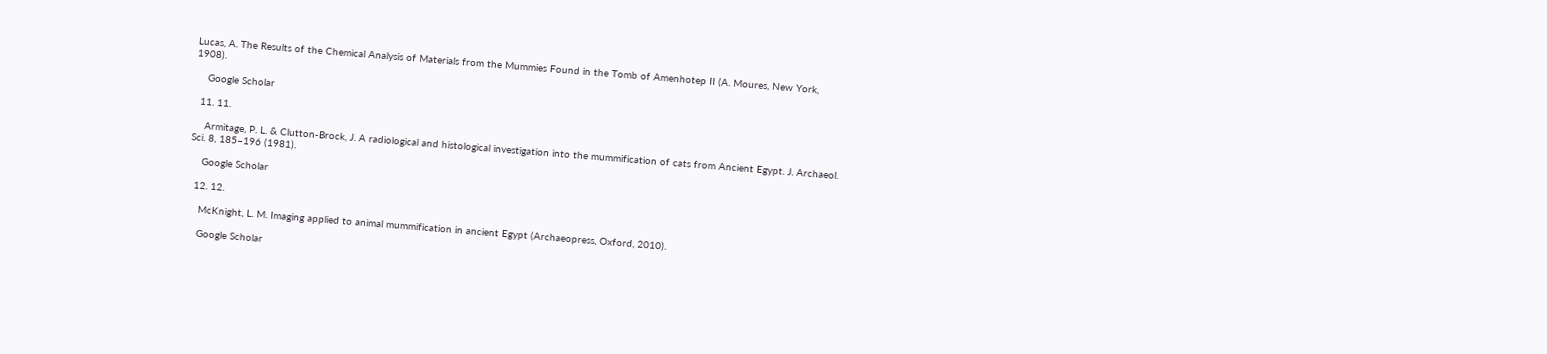Lucas, A. The Results of the Chemical Analysis of Materials from the Mummies Found in the Tomb of Amenhotep II (A. Moures, New York, 1908).

    Google Scholar

  11. 11.

    Armitage, P. L. & Clutton-Brock, J. A radiological and histological investigation into the mummification of cats from Ancient Egypt. J. Archaeol. Sci. 8, 185–196 (1981).

    Google Scholar

  12. 12.

    McKnight, L. M. Imaging applied to animal mummification in ancient Egypt (Archaeopress, Oxford, 2010).

    Google Scholar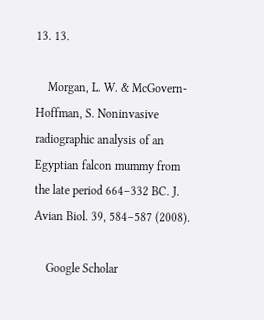13. 13.

    Morgan, L. W. & McGovern-Hoffman, S. Noninvasive radiographic analysis of an Egyptian falcon mummy from the late period 664–332 BC. J. Avian Biol. 39, 584–587 (2008).

    Google Scholar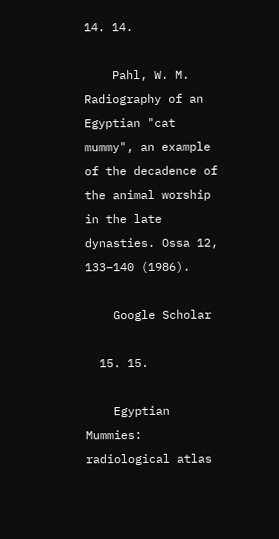14. 14.

    Pahl, W. M. Radiography of an Egyptian "cat mummy", an example of the decadence of the animal worship in the late dynasties. Ossa 12, 133–140 (1986).

    Google Scholar

  15. 15.

    Egyptian Mummies: radiological atlas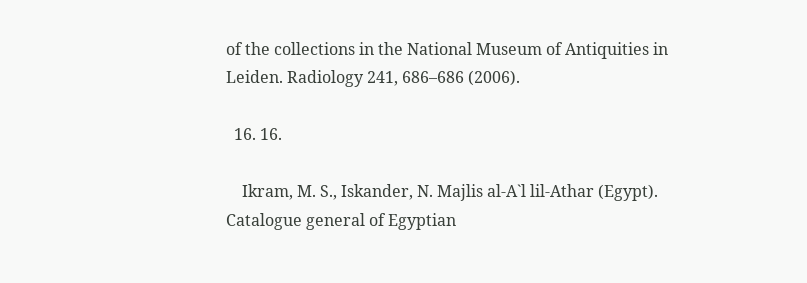of the collections in the National Museum of Antiquities in Leiden. Radiology 241, 686–686 (2006).

  16. 16.

    Ikram, M. S., Iskander, N. Majlis al-A`l lil-Athar (Egypt). Catalogue general of Egyptian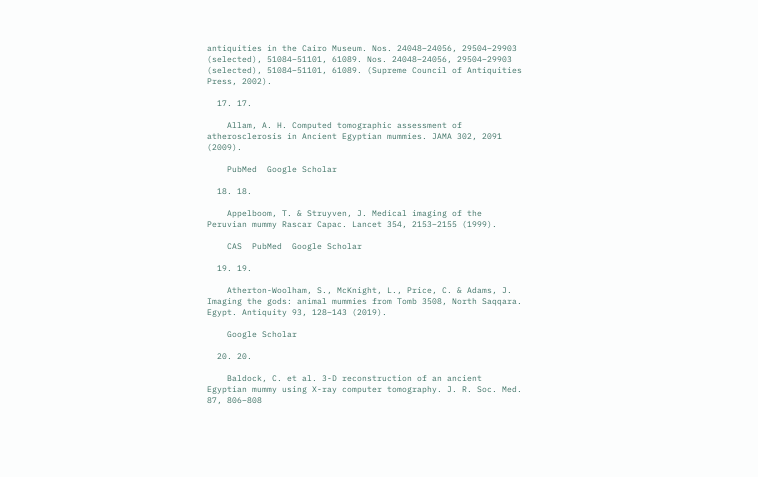antiquities in the Cairo Museum. Nos. 24048–24056, 29504–29903 (selected), 51084–51101, 61089. Nos. 24048–24056, 29504–29903 (selected), 51084–51101, 61089. (Supreme Council of Antiquities Press, 2002).

  17. 17.

    Allam, A. H. Computed tomographic assessment of atherosclerosis in Ancient Egyptian mummies. JAMA 302, 2091 (2009).

    PubMed  Google Scholar

  18. 18.

    Appelboom, T. & Struyven, J. Medical imaging of the Peruvian mummy Rascar Capac. Lancet 354, 2153–2155 (1999).

    CAS  PubMed  Google Scholar

  19. 19.

    Atherton-Woolham, S., McKnight, L., Price, C. & Adams, J. Imaging the gods: animal mummies from Tomb 3508, North Saqqara. Egypt. Antiquity 93, 128–143 (2019).

    Google Scholar

  20. 20.

    Baldock, C. et al. 3-D reconstruction of an ancient Egyptian mummy using X-ray computer tomography. J. R. Soc. Med. 87, 806–808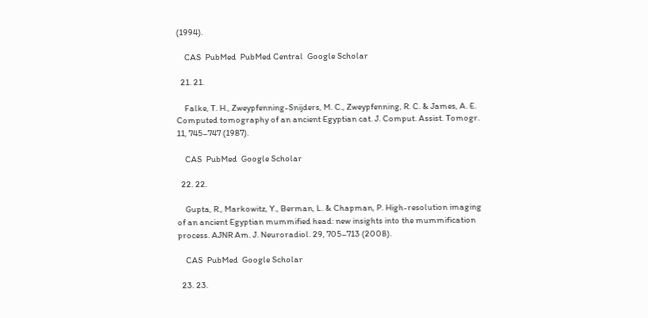(1994).

    CAS  PubMed  PubMed Central  Google Scholar

  21. 21.

    Falke, T. H., Zweypfenning-Snijders, M. C., Zweypfenning, R. C. & James, A. E. Computed tomography of an ancient Egyptian cat. J. Comput. Assist. Tomogr. 11, 745–747 (1987).

    CAS  PubMed  Google Scholar

  22. 22.

    Gupta, R., Markowitz, Y., Berman, L. & Chapman, P. High-resolution imaging of an ancient Egyptian mummified head: new insights into the mummification process. AJNR Am. J. Neuroradiol. 29, 705–713 (2008).

    CAS  PubMed  Google Scholar

  23. 23.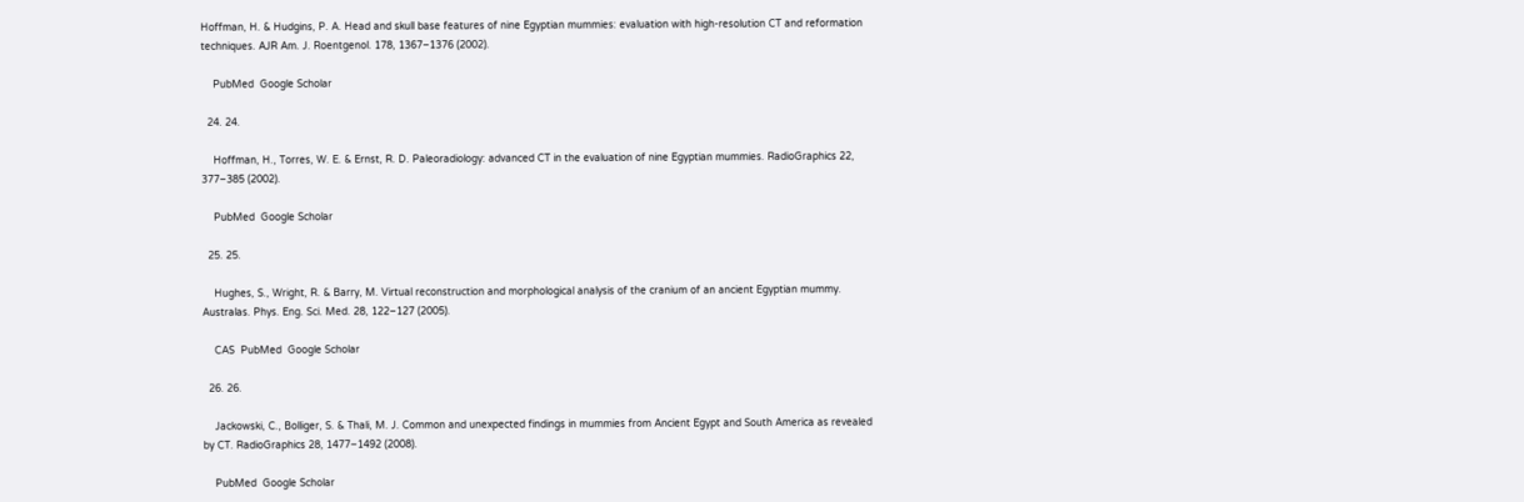Hoffman, H. & Hudgins, P. A. Head and skull base features of nine Egyptian mummies: evaluation with high-resolution CT and reformation techniques. AJR Am. J. Roentgenol. 178, 1367–1376 (2002).

    PubMed  Google Scholar

  24. 24.

    Hoffman, H., Torres, W. E. & Ernst, R. D. Paleoradiology: advanced CT in the evaluation of nine Egyptian mummies. RadioGraphics 22, 377–385 (2002).

    PubMed  Google Scholar

  25. 25.

    Hughes, S., Wright, R. & Barry, M. Virtual reconstruction and morphological analysis of the cranium of an ancient Egyptian mummy. Australas. Phys. Eng. Sci. Med. 28, 122–127 (2005).

    CAS  PubMed  Google Scholar

  26. 26.

    Jackowski, C., Bolliger, S. & Thali, M. J. Common and unexpected findings in mummies from Ancient Egypt and South America as revealed by CT. RadioGraphics 28, 1477–1492 (2008).

    PubMed  Google Scholar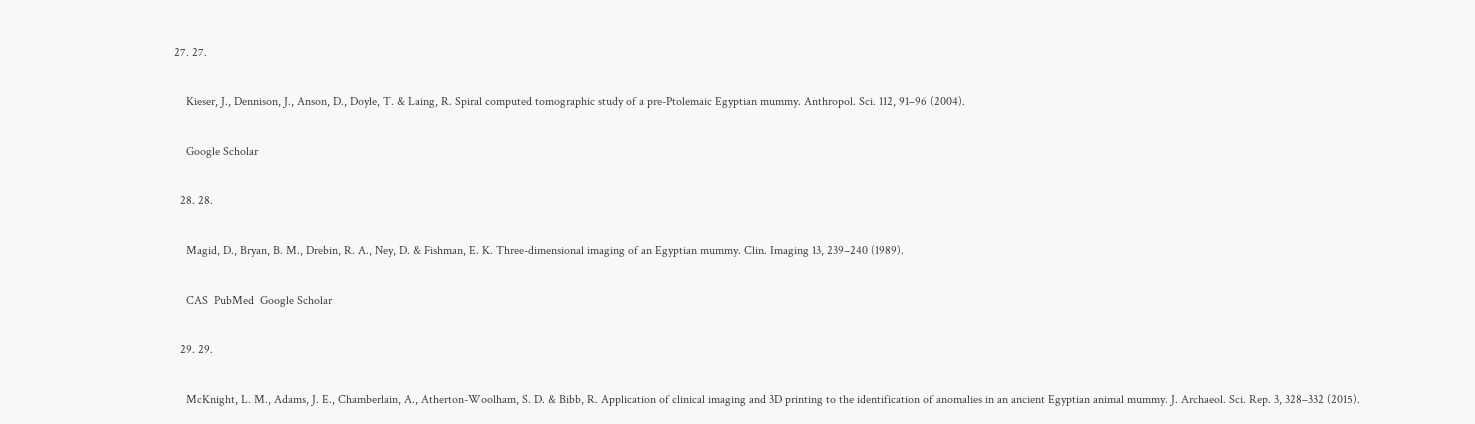27. 27.

    Kieser, J., Dennison, J., Anson, D., Doyle, T. & Laing, R. Spiral computed tomographic study of a pre-Ptolemaic Egyptian mummy. Anthropol. Sci. 112, 91–96 (2004).

    Google Scholar

  28. 28.

    Magid, D., Bryan, B. M., Drebin, R. A., Ney, D. & Fishman, E. K. Three-dimensional imaging of an Egyptian mummy. Clin. Imaging 13, 239–240 (1989).

    CAS  PubMed  Google Scholar

  29. 29.

    McKnight, L. M., Adams, J. E., Chamberlain, A., Atherton-Woolham, S. D. & Bibb, R. Application of clinical imaging and 3D printing to the identification of anomalies in an ancient Egyptian animal mummy. J. Archaeol. Sci. Rep. 3, 328–332 (2015).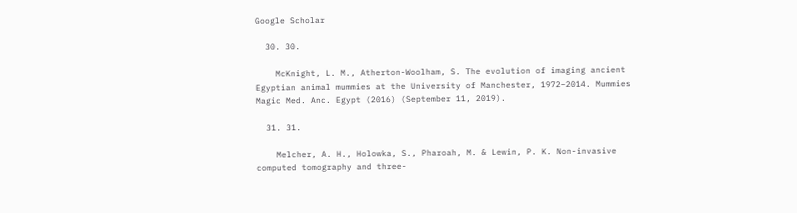Google Scholar

  30. 30.

    McKnight, L. M., Atherton-Woolham, S. The evolution of imaging ancient Egyptian animal mummies at the University of Manchester, 1972–2014. Mummies Magic Med. Anc. Egypt (2016) (September 11, 2019).

  31. 31.

    Melcher, A. H., Holowka, S., Pharoah, M. & Lewin, P. K. Non-invasive computed tomography and three-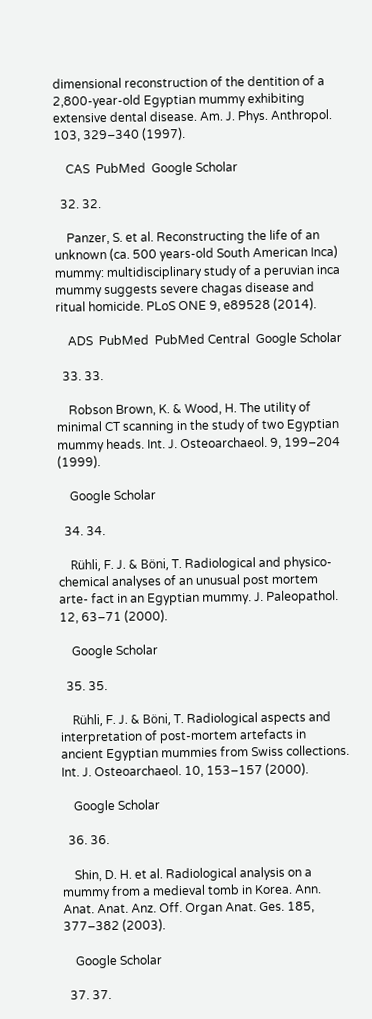dimensional reconstruction of the dentition of a 2,800-year-old Egyptian mummy exhibiting extensive dental disease. Am. J. Phys. Anthropol. 103, 329–340 (1997).

    CAS  PubMed  Google Scholar

  32. 32.

    Panzer, S. et al. Reconstructing the life of an unknown (ca. 500 years-old South American Inca) mummy: multidisciplinary study of a peruvian inca mummy suggests severe chagas disease and ritual homicide. PLoS ONE 9, e89528 (2014).

    ADS  PubMed  PubMed Central  Google Scholar

  33. 33.

    Robson Brown, K. & Wood, H. The utility of minimal CT scanning in the study of two Egyptian mummy heads. Int. J. Osteoarchaeol. 9, 199–204 (1999).

    Google Scholar

  34. 34.

    Rühli, F. J. & Böni, T. Radiological and physico- chemical analyses of an unusual post mortem arte- fact in an Egyptian mummy. J. Paleopathol. 12, 63–71 (2000).

    Google Scholar

  35. 35.

    Rühli, F. J. & Böni, T. Radiological aspects and interpretation of post-mortem artefacts in ancient Egyptian mummies from Swiss collections. Int. J. Osteoarchaeol. 10, 153–157 (2000).

    Google Scholar

  36. 36.

    Shin, D. H. et al. Radiological analysis on a mummy from a medieval tomb in Korea. Ann. Anat. Anat. Anz. Off. Organ Anat. Ges. 185, 377–382 (2003).

    Google Scholar

  37. 37.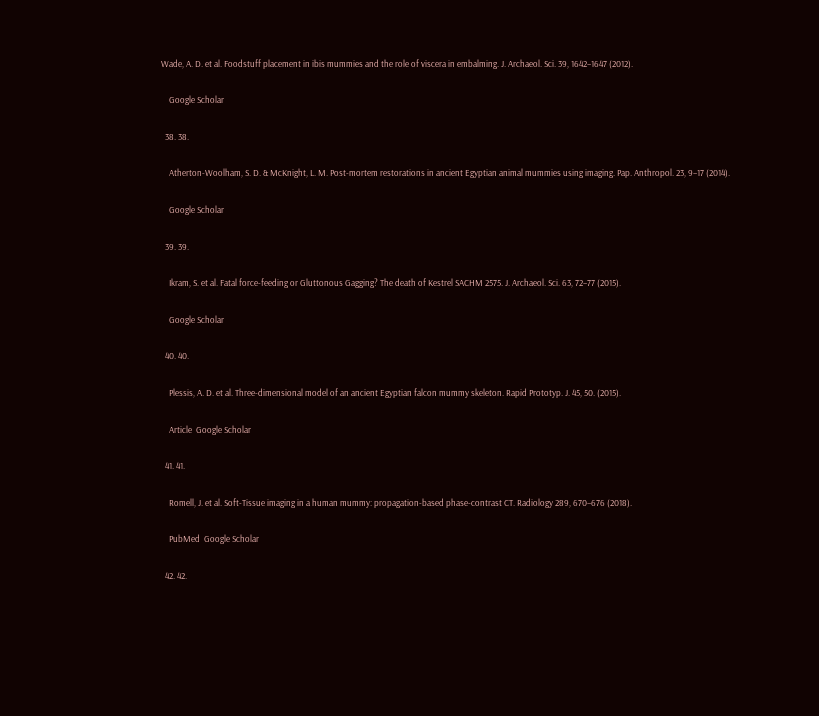Wade, A. D. et al. Foodstuff placement in ibis mummies and the role of viscera in embalming. J. Archaeol. Sci. 39, 1642–1647 (2012).

    Google Scholar

  38. 38.

    Atherton-Woolham, S. D. & McKnight, L. M. Post-mortem restorations in ancient Egyptian animal mummies using imaging. Pap. Anthropol. 23, 9–17 (2014).

    Google Scholar

  39. 39.

    Ikram, S. et al. Fatal force-feeding or Gluttonous Gagging? The death of Kestrel SACHM 2575. J. Archaeol. Sci. 63, 72–77 (2015).

    Google Scholar

  40. 40.

    Plessis, A. D. et al. Three-dimensional model of an ancient Egyptian falcon mummy skeleton. Rapid Prototyp. J. 45, 50. (2015).

    Article  Google Scholar

  41. 41.

    Romell, J. et al. Soft-Tissue imaging in a human mummy: propagation-based phase-contrast CT. Radiology 289, 670–676 (2018).

    PubMed  Google Scholar

  42. 42.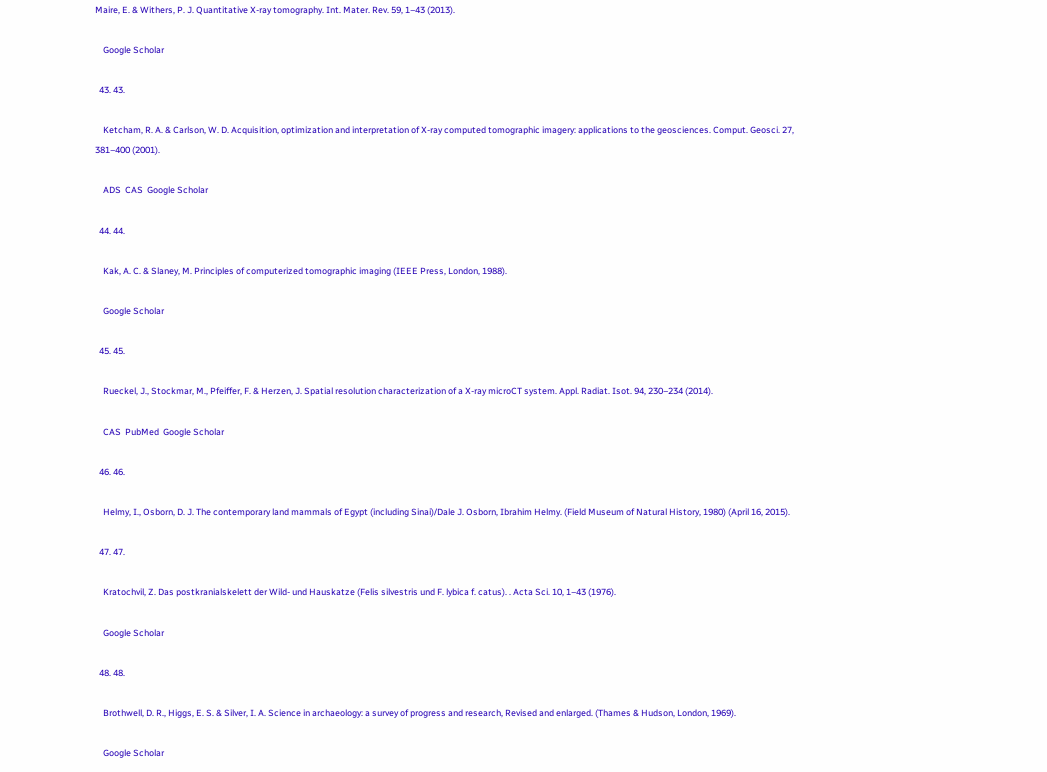Maire, E. & Withers, P. J. Quantitative X-ray tomography. Int. Mater. Rev. 59, 1–43 (2013).

    Google Scholar

  43. 43.

    Ketcham, R. A. & Carlson, W. D. Acquisition, optimization and interpretation of X-ray computed tomographic imagery: applications to the geosciences. Comput. Geosci. 27, 381–400 (2001).

    ADS  CAS  Google Scholar

  44. 44.

    Kak, A. C. & Slaney, M. Principles of computerized tomographic imaging (IEEE Press, London, 1988).

    Google Scholar

  45. 45.

    Rueckel, J., Stockmar, M., Pfeiffer, F. & Herzen, J. Spatial resolution characterization of a X-ray microCT system. Appl. Radiat. Isot. 94, 230–234 (2014).

    CAS  PubMed  Google Scholar

  46. 46.

    Helmy, I., Osborn, D. J. The contemporary land mammals of Egypt (including Sinai)/Dale J. Osborn, Ibrahim Helmy. (Field Museum of Natural History, 1980) (April 16, 2015).

  47. 47.

    Kratochvil, Z. Das postkranialskelett der Wild- und Hauskatze (Felis silvestris und F. lybica f. catus). . Acta Sci. 10, 1–43 (1976).

    Google Scholar

  48. 48.

    Brothwell, D. R., Higgs, E. S. & Silver, I. A. Science in archaeology: a survey of progress and research, Revised and enlarged. (Thames & Hudson, London, 1969).

    Google Scholar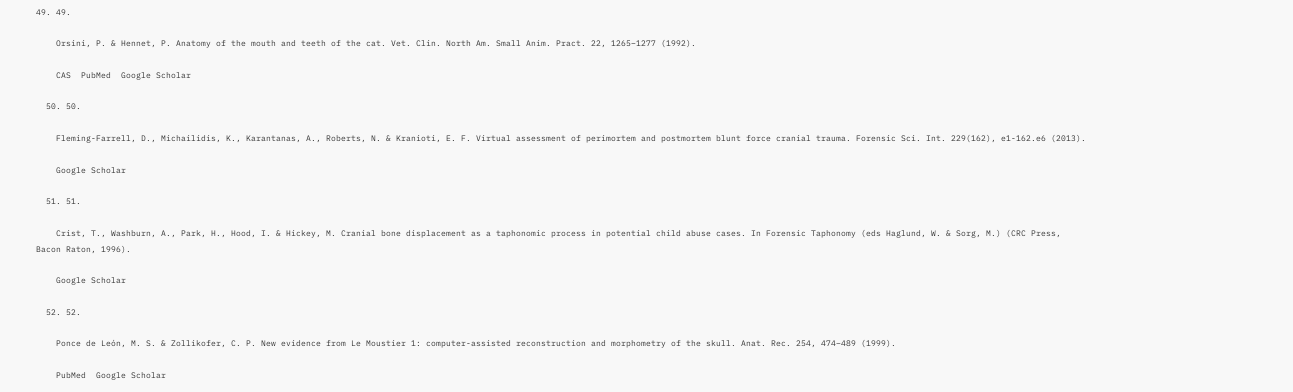49. 49.

    Orsini, P. & Hennet, P. Anatomy of the mouth and teeth of the cat. Vet. Clin. North Am. Small Anim. Pract. 22, 1265–1277 (1992).

    CAS  PubMed  Google Scholar

  50. 50.

    Fleming-Farrell, D., Michailidis, K., Karantanas, A., Roberts, N. & Kranioti, E. F. Virtual assessment of perimortem and postmortem blunt force cranial trauma. Forensic Sci. Int. 229(162), e1-162.e6 (2013).

    Google Scholar

  51. 51.

    Crist, T., Washburn, A., Park, H., Hood, I. & Hickey, M. Cranial bone displacement as a taphonomic process in potential child abuse cases. In Forensic Taphonomy (eds Haglund, W. & Sorg, M.) (CRC Press, Bacon Raton, 1996).

    Google Scholar

  52. 52.

    Ponce de León, M. S. & Zollikofer, C. P. New evidence from Le Moustier 1: computer-assisted reconstruction and morphometry of the skull. Anat. Rec. 254, 474–489 (1999).

    PubMed  Google Scholar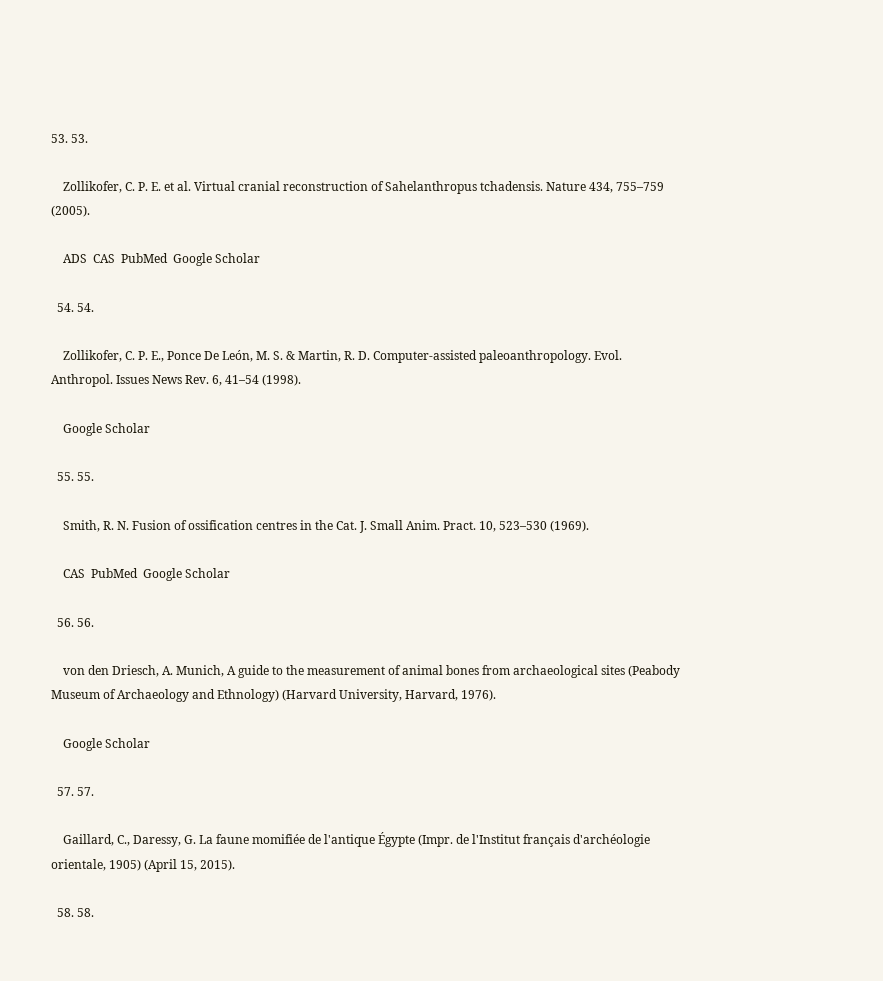53. 53.

    Zollikofer, C. P. E. et al. Virtual cranial reconstruction of Sahelanthropus tchadensis. Nature 434, 755–759 (2005).

    ADS  CAS  PubMed  Google Scholar

  54. 54.

    Zollikofer, C. P. E., Ponce De León, M. S. & Martin, R. D. Computer-assisted paleoanthropology. Evol. Anthropol. Issues News Rev. 6, 41–54 (1998).

    Google Scholar

  55. 55.

    Smith, R. N. Fusion of ossification centres in the Cat. J. Small Anim. Pract. 10, 523–530 (1969).

    CAS  PubMed  Google Scholar

  56. 56.

    von den Driesch, A. Munich, A guide to the measurement of animal bones from archaeological sites (Peabody Museum of Archaeology and Ethnology) (Harvard University, Harvard, 1976).

    Google Scholar

  57. 57.

    Gaillard, C., Daressy, G. La faune momifiée de l'antique Égypte (Impr. de l'Institut français d'archéologie orientale, 1905) (April 15, 2015).

  58. 58.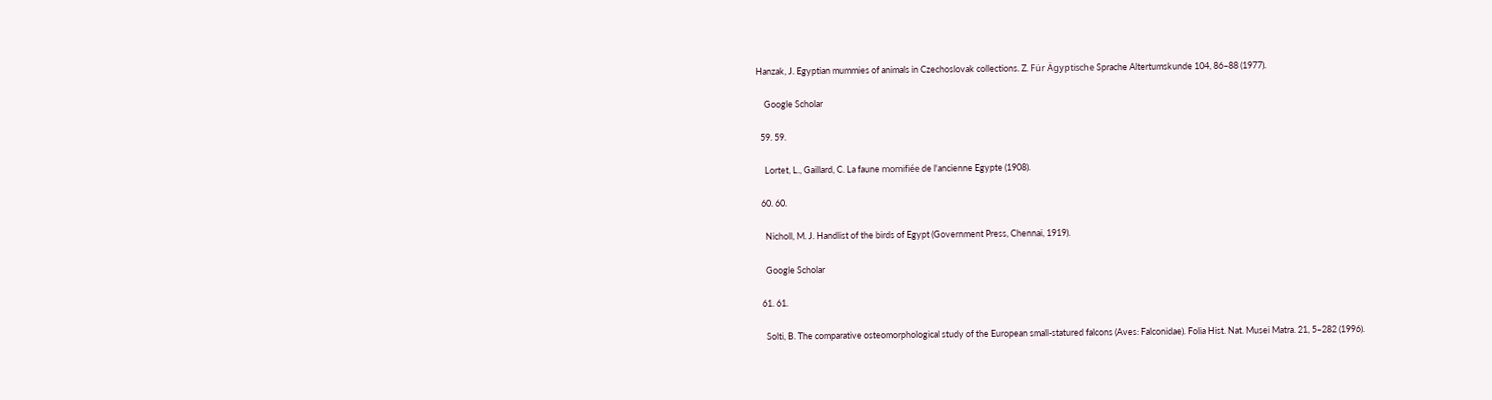Hanzak, J. Egyptian mummies of animals in Czechoslovak collections. Z. Für Ägyptische Sprache Altertumskunde 104, 86–88 (1977).

    Google Scholar

  59. 59.

    Lortet, L., Gaillard, C. La faune momifiée de l'ancienne Egypte (1908).

  60. 60.

    Nicholl, M. J. Handlist of the birds of Egypt (Government Press, Chennai, 1919).

    Google Scholar

  61. 61.

    Solti, B. The comparative osteomorphological study of the European small-statured falcons (Aves: Falconidae). Folia Hist. Nat. Musei Matra. 21, 5–282 (1996).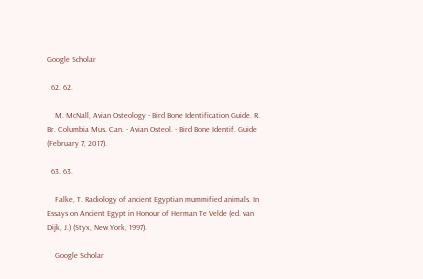Google Scholar

  62. 62.

    M. McNall, Avian Osteology - Bird Bone Identification Guide. R. Br. Columbia Mus. Can. - Avian Osteol. - Bird Bone Identif. Guide (February 7, 2017).

  63. 63.

    Falke, T. Radiology of ancient Egyptian mummified animals. In Essays on Ancient Egypt in Honour of Herman Te Velde (ed. van Dijk, J.) (Styx, New York, 1997).

    Google Scholar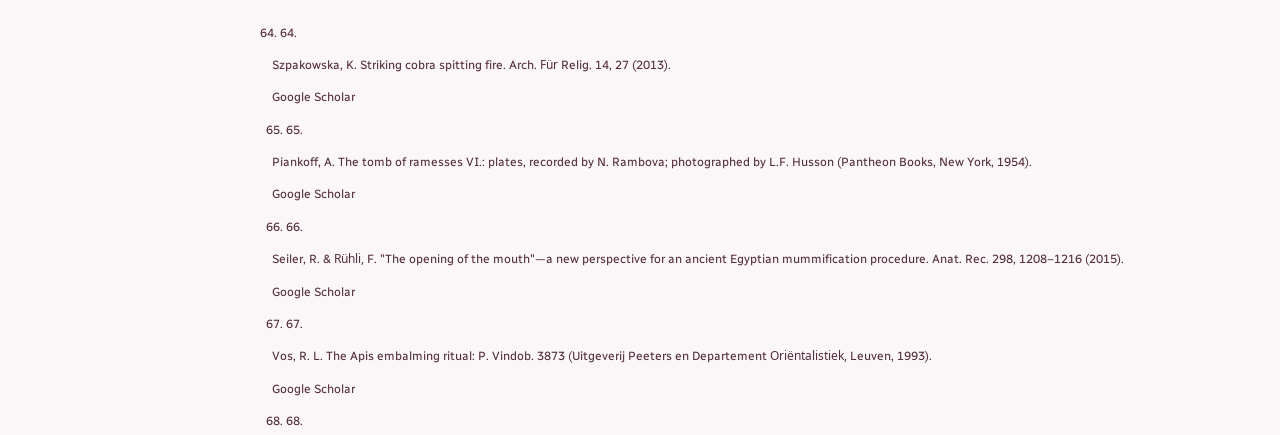64. 64.

    Szpakowska, K. Striking cobra spitting fire. Arch. Für Relig. 14, 27 (2013).

    Google Scholar

  65. 65.

    Piankoff, A. The tomb of ramesses VI.: plates, recorded by N. Rambova; photographed by L.F. Husson (Pantheon Books, New York, 1954).

    Google Scholar

  66. 66.

    Seiler, R. & Rühli, F. "The opening of the mouth"—a new perspective for an ancient Egyptian mummification procedure. Anat. Rec. 298, 1208–1216 (2015).

    Google Scholar

  67. 67.

    Vos, R. L. The Apis embalming ritual: P. Vindob. 3873 (Uitgeverij Peeters en Departement Oriëntalistiek, Leuven, 1993).

    Google Scholar

  68. 68.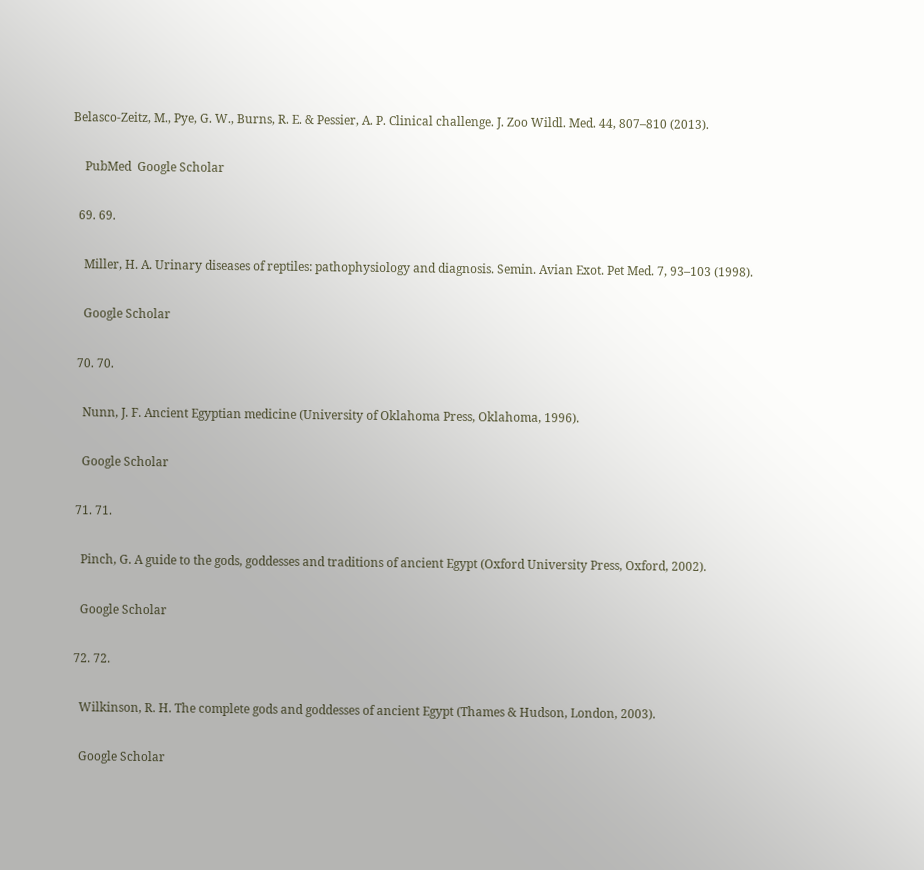Belasco-Zeitz, M., Pye, G. W., Burns, R. E. & Pessier, A. P. Clinical challenge. J. Zoo Wildl. Med. 44, 807–810 (2013).

    PubMed  Google Scholar

  69. 69.

    Miller, H. A. Urinary diseases of reptiles: pathophysiology and diagnosis. Semin. Avian Exot. Pet Med. 7, 93–103 (1998).

    Google Scholar

  70. 70.

    Nunn, J. F. Ancient Egyptian medicine (University of Oklahoma Press, Oklahoma, 1996).

    Google Scholar

  71. 71.

    Pinch, G. A guide to the gods, goddesses and traditions of ancient Egypt (Oxford University Press, Oxford, 2002).

    Google Scholar

  72. 72.

    Wilkinson, R. H. The complete gods and goddesses of ancient Egypt (Thames & Hudson, London, 2003).

    Google Scholar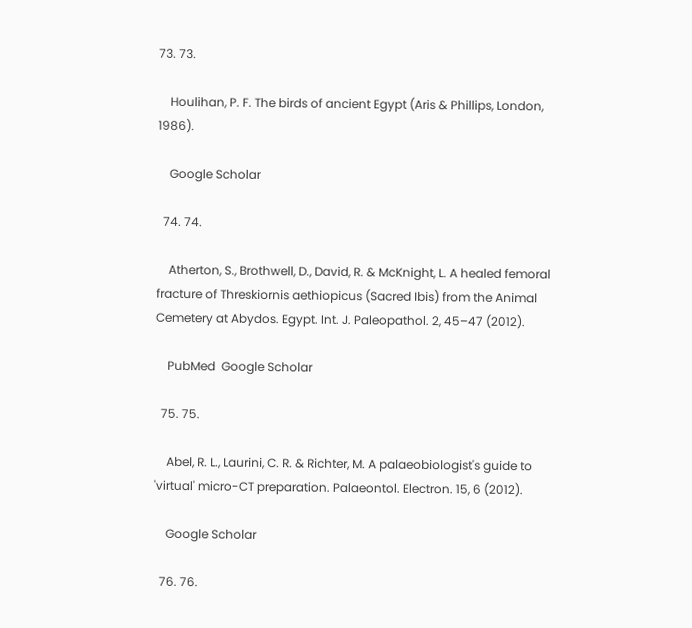73. 73.

    Houlihan, P. F. The birds of ancient Egypt (Aris & Phillips, London, 1986).

    Google Scholar

  74. 74.

    Atherton, S., Brothwell, D., David, R. & McKnight, L. A healed femoral fracture of Threskiornis aethiopicus (Sacred Ibis) from the Animal Cemetery at Abydos. Egypt. Int. J. Paleopathol. 2, 45–47 (2012).

    PubMed  Google Scholar

  75. 75.

    Abel, R. L., Laurini, C. R. & Richter, M. A palaeobiologist's guide to 'virtual' micro-CT preparation. Palaeontol. Electron. 15, 6 (2012).

    Google Scholar

  76. 76.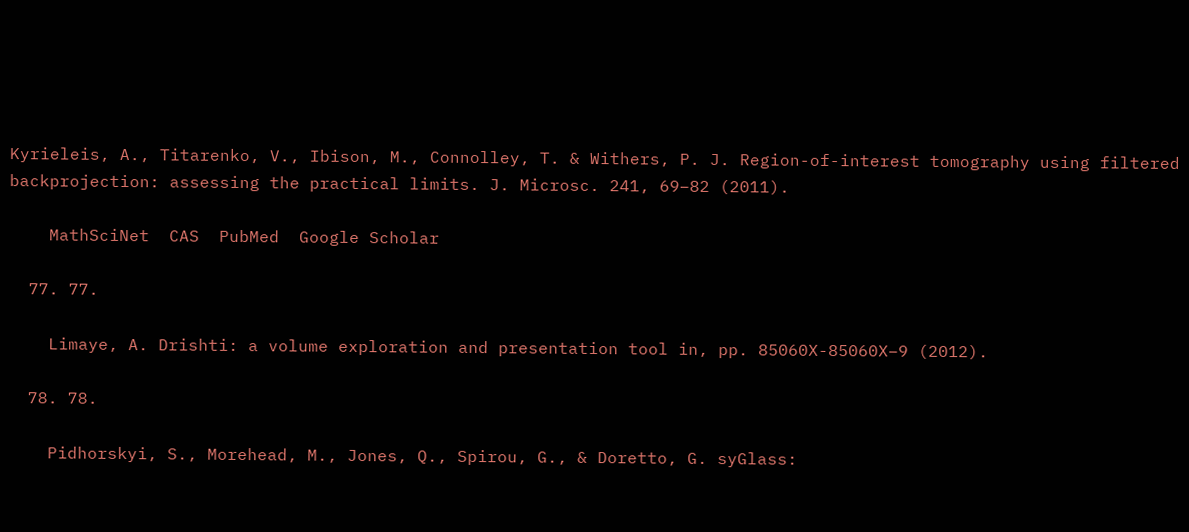Kyrieleis, A., Titarenko, V., Ibison, M., Connolley, T. & Withers, P. J. Region-of-interest tomography using filtered backprojection: assessing the practical limits. J. Microsc. 241, 69–82 (2011).

    MathSciNet  CAS  PubMed  Google Scholar

  77. 77.

    Limaye, A. Drishti: a volume exploration and presentation tool in, pp. 85060X-85060X–9 (2012).

  78. 78.

    Pidhorskyi, S., Morehead, M., Jones, Q., Spirou, G., & Doretto, G. syGlass: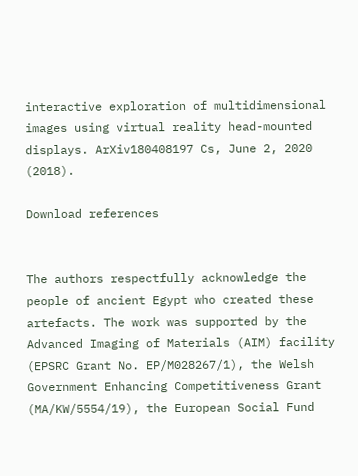interactive exploration of multidimensional images using virtual reality head-mounted displays. ArXiv180408197 Cs, June 2, 2020 (2018).

Download references


The authors respectfully acknowledge the people of ancient Egypt who created these artefacts. The work was supported by the Advanced Imaging of Materials (AIM) facility (EPSRC Grant No. EP/M028267/1), the Welsh Government Enhancing Competitiveness Grant (MA/KW/5554/19), the European Social Fund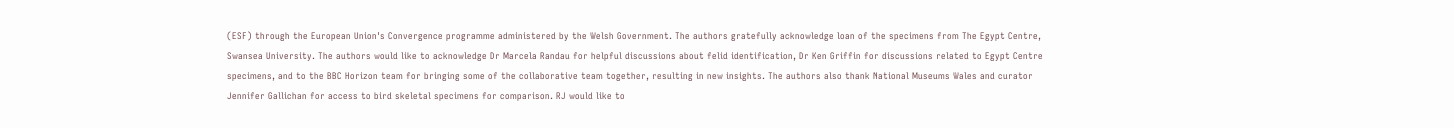(ESF) through the European Union's Convergence programme administered by the Welsh Government. The authors gratefully acknowledge loan of the specimens from The Egypt Centre, Swansea University. The authors would like to acknowledge Dr Marcela Randau for helpful discussions about felid identification, Dr Ken Griffin for discussions related to Egypt Centre specimens, and to the BBC Horizon team for bringing some of the collaborative team together, resulting in new insights. The authors also thank National Museums Wales and curator Jennifer Gallichan for access to bird skeletal specimens for comparison. RJ would like to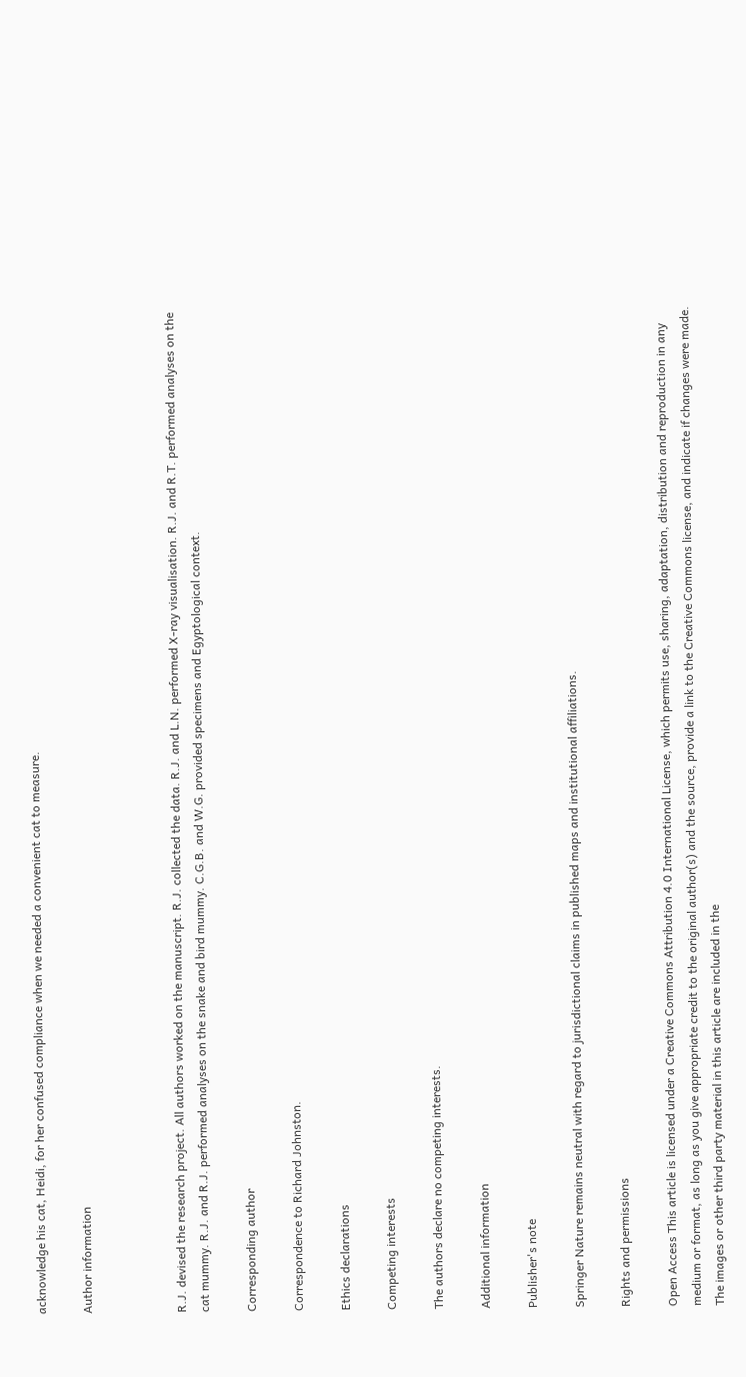acknowledge his cat, Heidi, for her confused compliance when we needed a convenient cat to measure.

Author information



R.J. devised the research project. All authors worked on the manuscript. R.J. collected the data. R.J. and L.N. performed X-ray visualisation. R.J. and R.T. performed analyses on the cat mummy. R.J. and R.J. performed analyses on the snake and bird mummy. C.G.B. and W.G. provided specimens and Egyptological context.

Corresponding author

Correspondence to Richard Johnston.

Ethics declarations

Competing interests

The authors declare no competing interests.

Additional information

Publisher's note

Springer Nature remains neutral with regard to jurisdictional claims in published maps and institutional affiliations.

Rights and permissions

Open Access This article is licensed under a Creative Commons Attribution 4.0 International License, which permits use, sharing, adaptation, distribution and reproduction in any medium or format, as long as you give appropriate credit to the original author(s) and the source, provide a link to the Creative Commons license, and indicate if changes were made. The images or other third party material in this article are included in the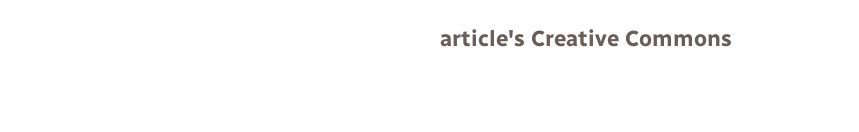article's Creative Commons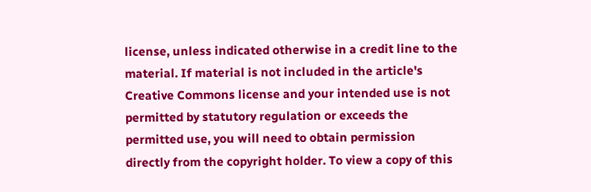license, unless indicated otherwise in a credit line to the material. If material is not included in the article's Creative Commons license and your intended use is not permitted by statutory regulation or exceeds the permitted use, you will need to obtain permission directly from the copyright holder. To view a copy of this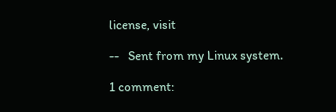license, visit

--   Sent from my Linux system.

1 comment: